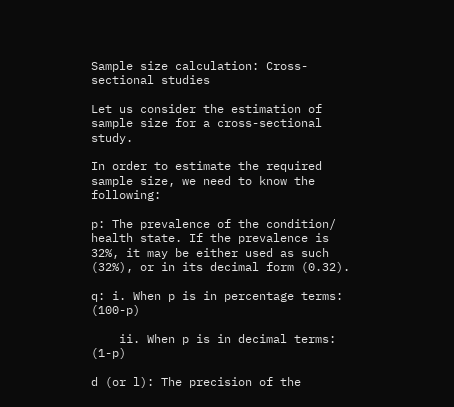Sample size calculation: Cross-sectional studies

Let us consider the estimation of sample size for a cross-sectional study.

In order to estimate the required sample size, we need to know the following:

p: The prevalence of the condition/ health state. If the prevalence is 32%, it may be either used as such (32%), or in its decimal form (0.32).

q: i. When p is in percentage terms: (100-p)

    ii. When p is in decimal terms: (1-p)

d (or l): The precision of the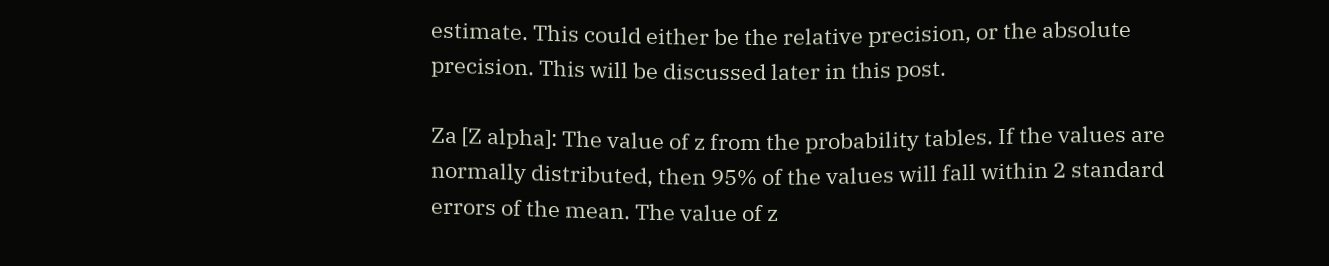estimate. This could either be the relative precision, or the absolute precision. This will be discussed later in this post.

Za [Z alpha]: The value of z from the probability tables. If the values are normally distributed, then 95% of the values will fall within 2 standard errors of the mean. The value of z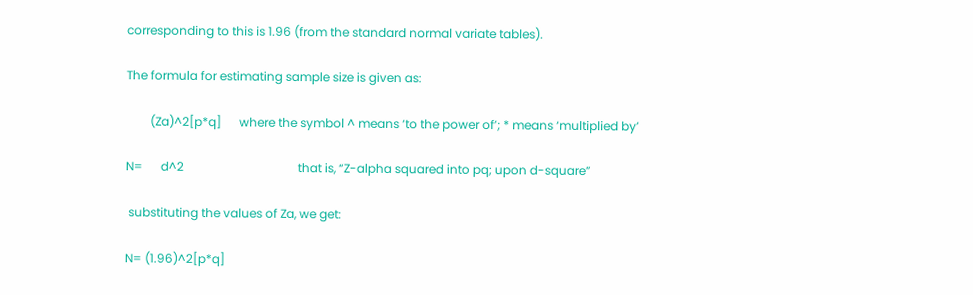corresponding to this is 1.96 (from the standard normal variate tables).

The formula for estimating sample size is given as:

        (Za)^2[p*q]      where the symbol ^ means ‘to the power of’; * means ‘multiplied by’

N=      d^2                                      that is, “Z-alpha squared into pq; upon d-square”

 substituting the values of Za, we get:

N= (1.96)^2[p*q]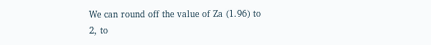We can round off the value of Za (1.96) to 2, to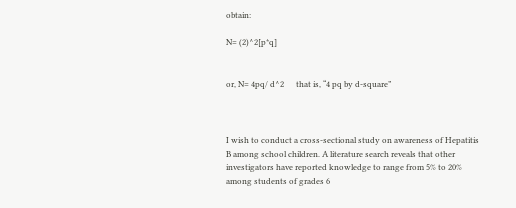obtain:

N= (2)^2[p*q]


or, N= 4pq/ d^2      that is, “4 pq by d-square”



I wish to conduct a cross-sectional study on awareness of Hepatitis B among school children. A literature search reveals that other investigators have reported knowledge to range from 5% to 20% among students of grades 6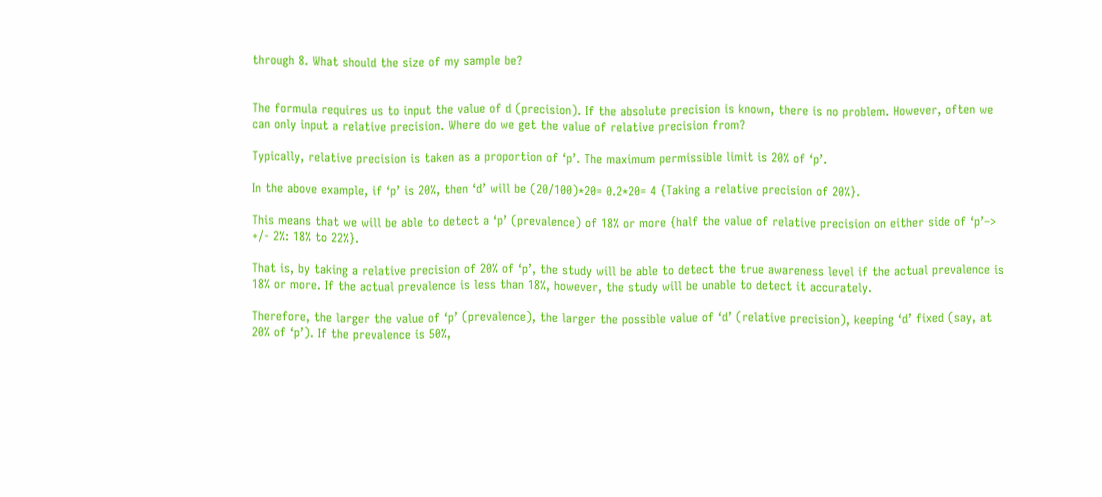through 8. What should the size of my sample be?


The formula requires us to input the value of d (precision). If the absolute precision is known, there is no problem. However, often we can only input a relative precision. Where do we get the value of relative precision from?

Typically, relative precision is taken as a proportion of ‘p’. The maximum permissible limit is 20% of ‘p’.

In the above example, if ‘p’ is 20%, then ‘d’ will be (20/100)*20= 0.2*20= 4 {Taking a relative precision of 20%}.

This means that we will be able to detect a ‘p’ (prevalence) of 18% or more {half the value of relative precision on either side of ‘p’–> +/- 2%: 18% to 22%}.

That is, by taking a relative precision of 20% of ‘p’, the study will be able to detect the true awareness level if the actual prevalence is 18% or more. If the actual prevalence is less than 18%, however, the study will be unable to detect it accurately.

Therefore, the larger the value of ‘p’ (prevalence), the larger the possible value of ‘d’ (relative precision), keeping ‘d’ fixed (say, at 20% of ‘p’). If the prevalence is 50%,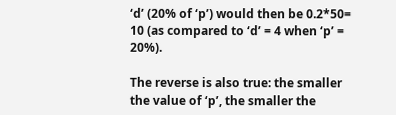‘d’ (20% of ‘p’) would then be 0.2*50= 10 (as compared to ‘d’ = 4 when ‘p’ = 20%).

The reverse is also true: the smaller the value of ‘p’, the smaller the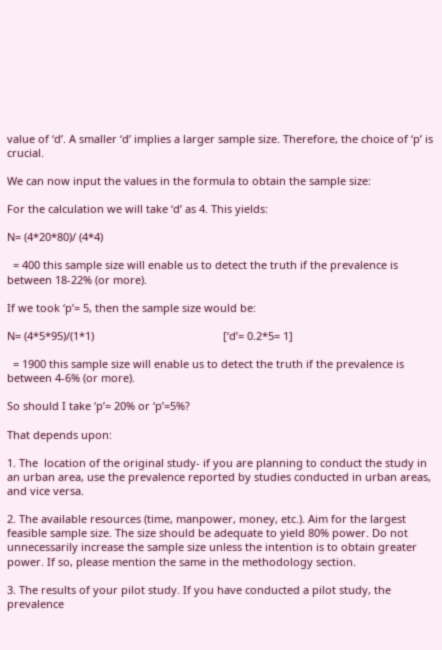value of ‘d’. A smaller ‘d’ implies a larger sample size. Therefore, the choice of ‘p’ is crucial.

We can now input the values in the formula to obtain the sample size:

For the calculation we will take ‘d’ as 4. This yields:

N= (4*20*80)/ (4*4)

  = 400 this sample size will enable us to detect the truth if the prevalence is between 18-22% (or more).

If we took ‘p’= 5, then the sample size would be:

N= (4*5*95)/(1*1)                                           [‘d’= 0.2*5= 1]

  = 1900 this sample size will enable us to detect the truth if the prevalence is between 4-6% (or more).

So should I take ‘p’= 20% or ‘p’=5%?

That depends upon:

1. The  location of the original study- if you are planning to conduct the study in an urban area, use the prevalence reported by studies conducted in urban areas, and vice versa.

2. The available resources (time, manpower, money, etc.). Aim for the largest feasible sample size. The size should be adequate to yield 80% power. Do not unnecessarily increase the sample size unless the intention is to obtain greater power. If so, please mention the same in the methodology section.

3. The results of your pilot study. If you have conducted a pilot study, the prevalence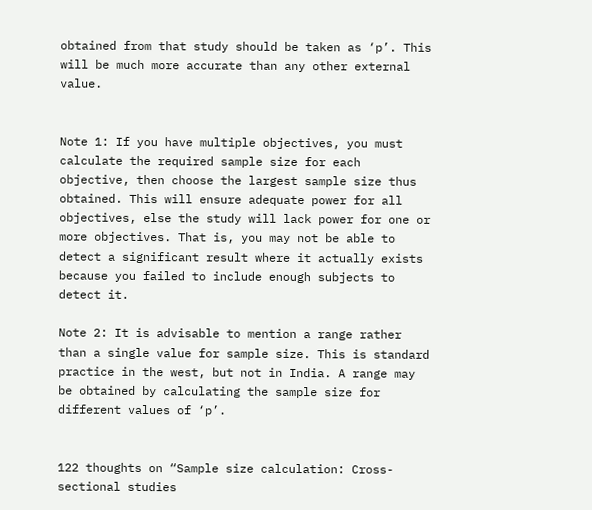obtained from that study should be taken as ‘p’. This will be much more accurate than any other external value.


Note 1: If you have multiple objectives, you must calculate the required sample size for each objective, then choose the largest sample size thus obtained. This will ensure adequate power for all objectives, else the study will lack power for one or more objectives. That is, you may not be able to detect a significant result where it actually exists because you failed to include enough subjects to detect it.

Note 2: It is advisable to mention a range rather than a single value for sample size. This is standard practice in the west, but not in India. A range may be obtained by calculating the sample size for different values of ‘p’.


122 thoughts on “Sample size calculation: Cross-sectional studies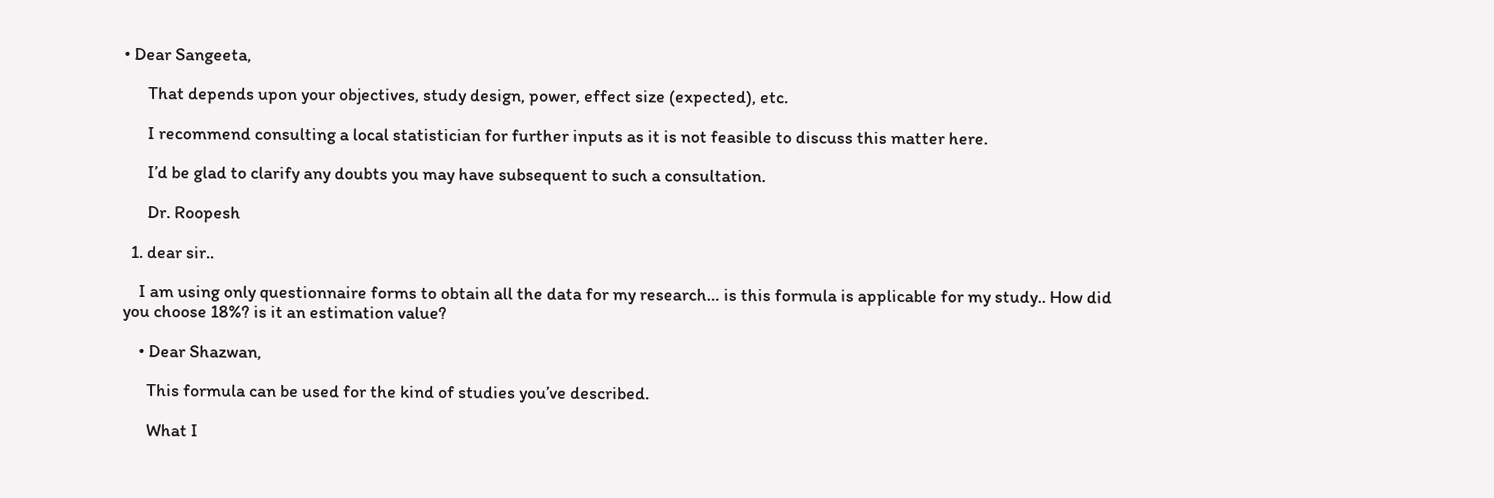• Dear Sangeeta,

      That depends upon your objectives, study design, power, effect size (expected), etc.

      I recommend consulting a local statistician for further inputs as it is not feasible to discuss this matter here.

      I’d be glad to clarify any doubts you may have subsequent to such a consultation.

      Dr. Roopesh

  1. dear sir..

    I am using only questionnaire forms to obtain all the data for my research… is this formula is applicable for my study.. How did you choose 18%? is it an estimation value?

    • Dear Shazwan,

      This formula can be used for the kind of studies you’ve described.

      What I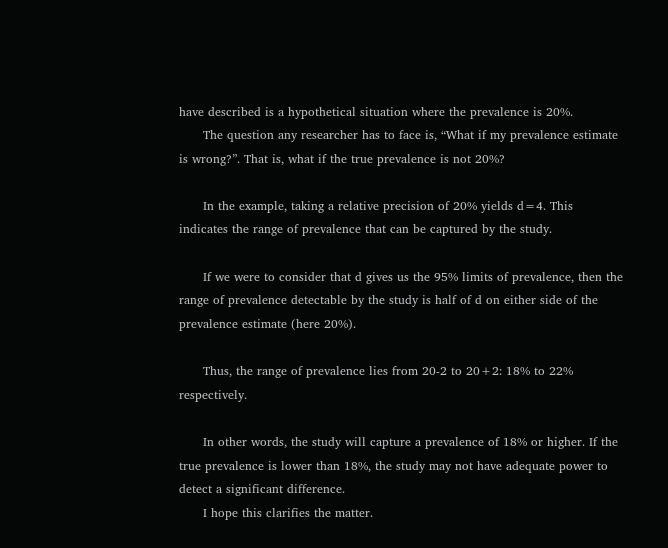have described is a hypothetical situation where the prevalence is 20%.
      The question any researcher has to face is, “What if my prevalence estimate is wrong?”. That is, what if the true prevalence is not 20%?

      In the example, taking a relative precision of 20% yields d=4. This indicates the range of prevalence that can be captured by the study.

      If we were to consider that d gives us the 95% limits of prevalence, then the range of prevalence detectable by the study is half of d on either side of the prevalence estimate (here 20%).

      Thus, the range of prevalence lies from 20-2 to 20+2: 18% to 22% respectively.

      In other words, the study will capture a prevalence of 18% or higher. If the true prevalence is lower than 18%, the study may not have adequate power to detect a significant difference.
      I hope this clarifies the matter.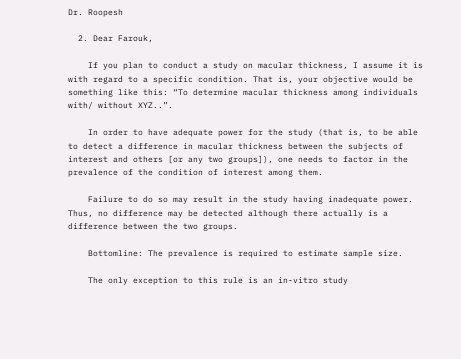Dr. Roopesh

  2. Dear Farouk,

    If you plan to conduct a study on macular thickness, I assume it is with regard to a specific condition. That is, your objective would be something like this: “To determine macular thickness among individuals with/ without XYZ..”.

    In order to have adequate power for the study (that is, to be able to detect a difference in macular thickness between the subjects of interest and others [or any two groups]), one needs to factor in the prevalence of the condition of interest among them.

    Failure to do so may result in the study having inadequate power. Thus, no difference may be detected although there actually is a difference between the two groups.

    Bottomline: The prevalence is required to estimate sample size.

    The only exception to this rule is an in-vitro study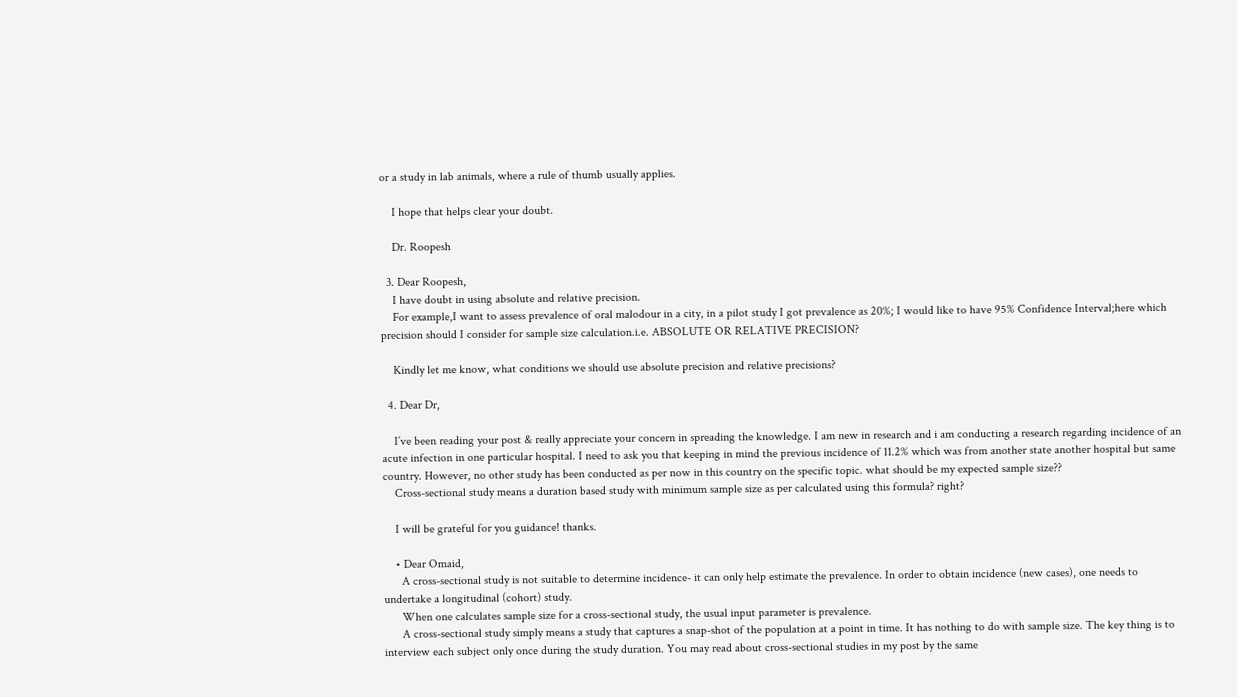or a study in lab animals, where a rule of thumb usually applies.

    I hope that helps clear your doubt.

    Dr. Roopesh

  3. Dear Roopesh,
    I have doubt in using absolute and relative precision.
    For example,I want to assess prevalence of oral malodour in a city, in a pilot study I got prevalence as 20%; I would like to have 95% Confidence Interval;here which precision should I consider for sample size calculation.i.e. ABSOLUTE OR RELATIVE PRECISION?

    Kindly let me know, what conditions we should use absolute precision and relative precisions?

  4. Dear Dr,

    I’ve been reading your post & really appreciate your concern in spreading the knowledge. I am new in research and i am conducting a research regarding incidence of an acute infection in one particular hospital. I need to ask you that keeping in mind the previous incidence of 11.2% which was from another state another hospital but same country. However, no other study has been conducted as per now in this country on the specific topic. what should be my expected sample size??
    Cross-sectional study means a duration based study with minimum sample size as per calculated using this formula? right?

    I will be grateful for you guidance! thanks.

    • Dear Omaid,
      A cross-sectional study is not suitable to determine incidence- it can only help estimate the prevalence. In order to obtain incidence (new cases), one needs to undertake a longitudinal (cohort) study.
      When one calculates sample size for a cross-sectional study, the usual input parameter is prevalence.
      A cross-sectional study simply means a study that captures a snap-shot of the population at a point in time. It has nothing to do with sample size. The key thing is to interview each subject only once during the study duration. You may read about cross-sectional studies in my post by the same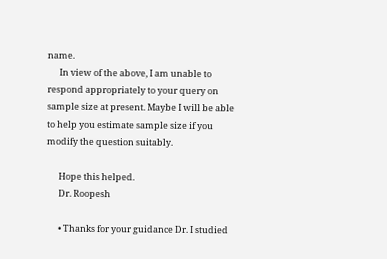name.
      In view of the above, I am unable to respond appropriately to your query on sample size at present. Maybe I will be able to help you estimate sample size if you modify the question suitably.

      Hope this helped.
      Dr. Roopesh

      • Thanks for your guidance Dr. I studied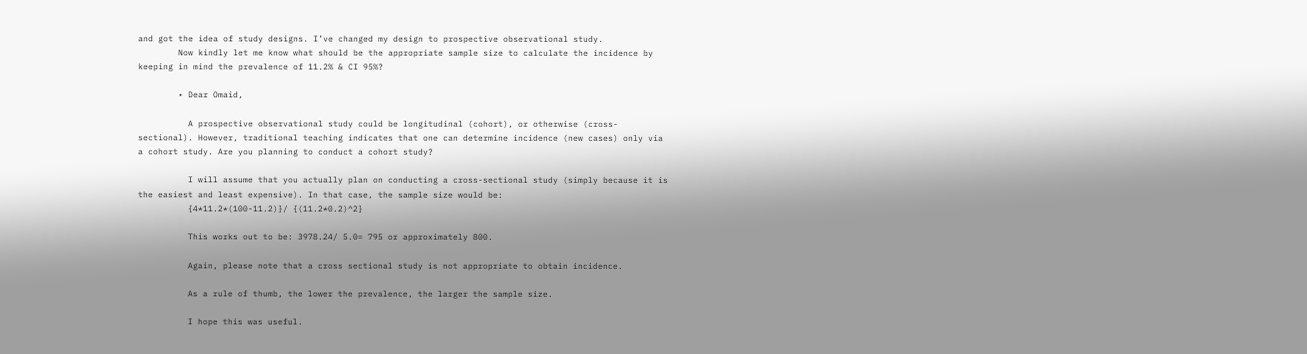and got the idea of study designs. I’ve changed my design to prospective observational study.
        Now kindly let me know what should be the appropriate sample size to calculate the incidence by keeping in mind the prevalence of 11.2% & CI 95%?

        • Dear Omaid,

          A prospective observational study could be longitudinal (cohort), or otherwise (cross-sectional). However, traditional teaching indicates that one can determine incidence (new cases) only via a cohort study. Are you planning to conduct a cohort study?

          I will assume that you actually plan on conducting a cross-sectional study (simply because it is the easiest and least expensive). In that case, the sample size would be:
          {4*11.2*(100-11.2)}/ {(11.2*0.2)^2}

          This works out to be: 3978.24/ 5.0= 795 or approximately 800.

          Again, please note that a cross sectional study is not appropriate to obtain incidence.

          As a rule of thumb, the lower the prevalence, the larger the sample size.

          I hope this was useful.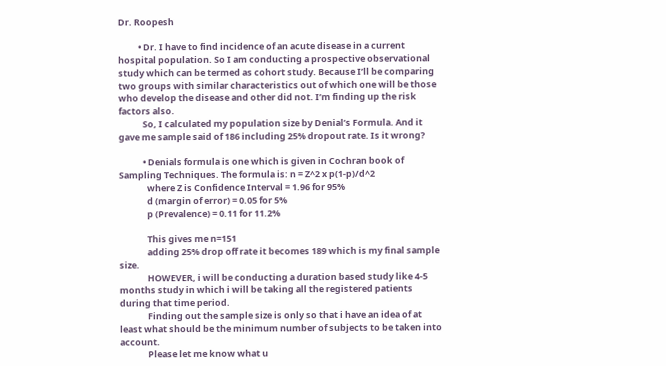Dr. Roopesh

          • Dr. I have to find incidence of an acute disease in a current hospital population. So I am conducting a prospective observational study which can be termed as cohort study. Because I’ll be comparing two groups with similar characteristics out of which one will be those who develop the disease and other did not. I’m finding up the risk factors also.
            So, I calculated my population size by Denial’s Formula. And it gave me sample said of 186 including 25% dropout rate. Is it wrong?

            • Denials formula is one which is given in Cochran book of Sampling Techniques. The formula is: n = Z^2 x p(1-p)/d^2
              where Z is Confidence Interval = 1.96 for 95%
              d (margin of error) = 0.05 for 5%
              p (Prevalence) = 0.11 for 11.2%

              This gives me n=151
              adding 25% drop off rate it becomes 189 which is my final sample size.
              HOWEVER, i will be conducting a duration based study like 4-5 months study in which i will be taking all the registered patients during that time period.
              Finding out the sample size is only so that i have an idea of at least what should be the minimum number of subjects to be taken into account.
              Please let me know what u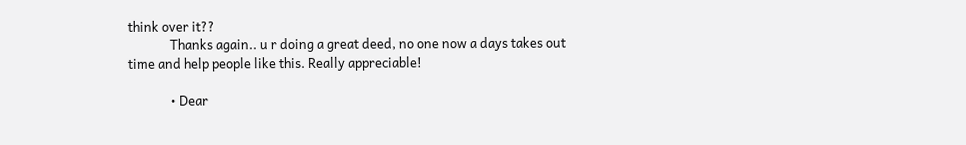think over it??
              Thanks again.. u r doing a great deed, no one now a days takes out time and help people like this. Really appreciable!

              • Dear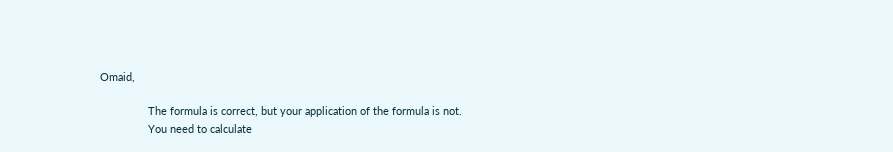Omaid,

                The formula is correct, but your application of the formula is not.
                You need to calculate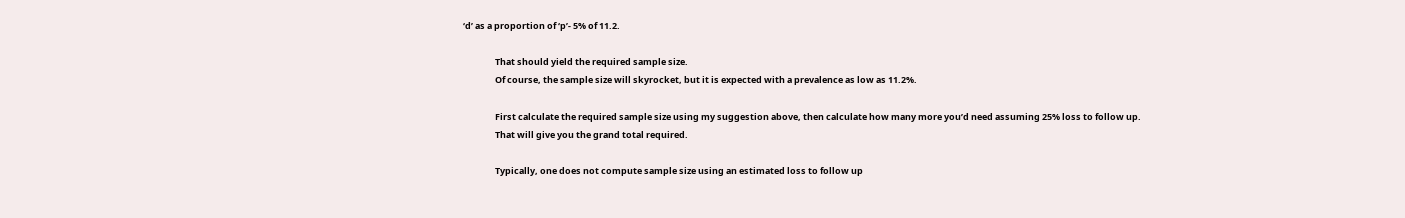‘d’ as a proportion of ‘p’- 5% of 11.2.

                That should yield the required sample size.
                Of course, the sample size will skyrocket, but it is expected with a prevalence as low as 11.2%.

                First calculate the required sample size using my suggestion above, then calculate how many more you’d need assuming 25% loss to follow up.
                That will give you the grand total required.

                Typically, one does not compute sample size using an estimated loss to follow up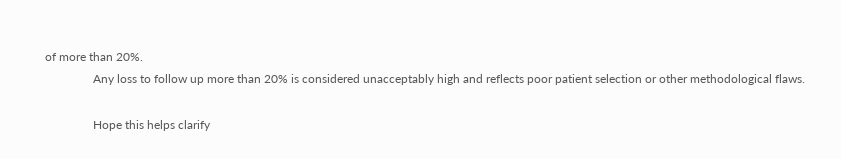of more than 20%.
                Any loss to follow up more than 20% is considered unacceptably high and reflects poor patient selection or other methodological flaws.

                Hope this helps clarify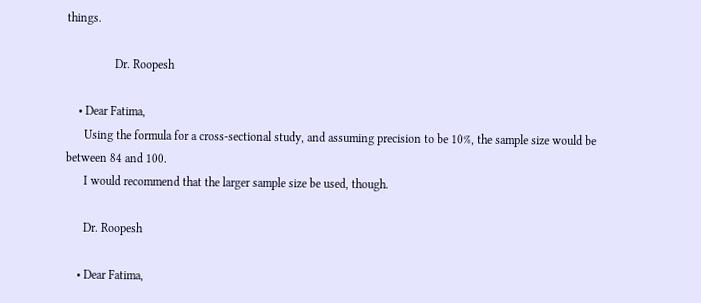things.

                Dr. Roopesh

    • Dear Fatima,
      Using the formula for a cross-sectional study, and assuming precision to be 10%, the sample size would be between 84 and 100.
      I would recommend that the larger sample size be used, though.

      Dr. Roopesh

    • Dear Fatima,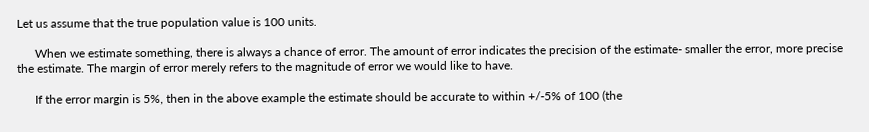Let us assume that the true population value is 100 units.

      When we estimate something, there is always a chance of error. The amount of error indicates the precision of the estimate- smaller the error, more precise the estimate. The margin of error merely refers to the magnitude of error we would like to have.

      If the error margin is 5%, then in the above example the estimate should be accurate to within +/-5% of 100 (the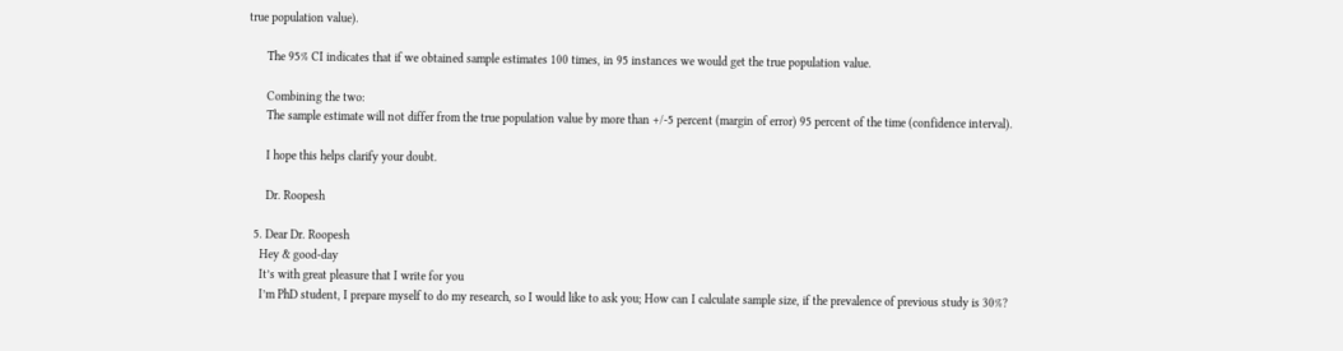true population value).

      The 95% CI indicates that if we obtained sample estimates 100 times, in 95 instances we would get the true population value.

      Combining the two:
      The sample estimate will not differ from the true population value by more than +/-5 percent (margin of error) 95 percent of the time (confidence interval).

      I hope this helps clarify your doubt.

      Dr. Roopesh

  5. Dear Dr. Roopesh
    Hey & good-day
    It’s with great pleasure that I write for you
    I’m PhD student, I prepare myself to do my research, so I would like to ask you; How can I calculate sample size, if the prevalence of previous study is 30%?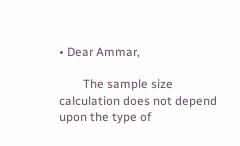• Dear Ammar,

        The sample size calculation does not depend upon the type of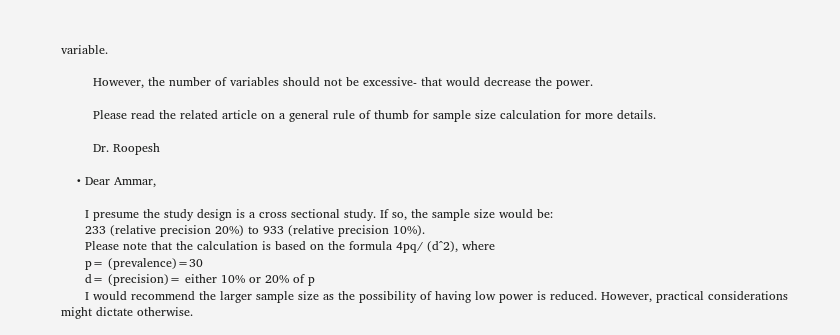variable.

        However, the number of variables should not be excessive- that would decrease the power.

        Please read the related article on a general rule of thumb for sample size calculation for more details.

        Dr. Roopesh

    • Dear Ammar,

      I presume the study design is a cross sectional study. If so, the sample size would be:
      233 (relative precision 20%) to 933 (relative precision 10%).
      Please note that the calculation is based on the formula 4pq/ (d^2), where
      p= (prevalence)=30
      d= (precision)= either 10% or 20% of p
      I would recommend the larger sample size as the possibility of having low power is reduced. However, practical considerations might dictate otherwise.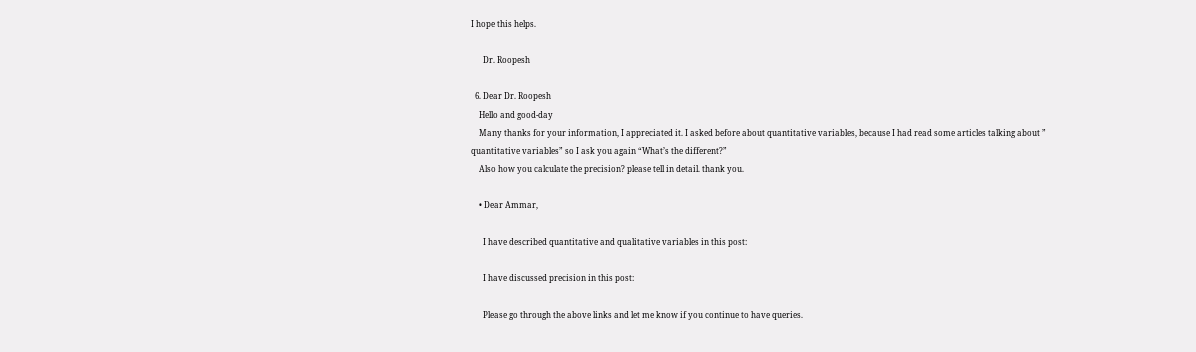I hope this helps.

      Dr. Roopesh

  6. Dear Dr. Roopesh
    Hello and good-day
    Many thanks for your information, I appreciated it. I asked before about quantitative variables, because I had read some articles talking about ” quantitative variables” so I ask you again “What’s the different?”
    Also how you calculate the precision? please tell in detail. thank you.

    • Dear Ammar,

      I have described quantitative and qualitative variables in this post:

      I have discussed precision in this post:

      Please go through the above links and let me know if you continue to have queries.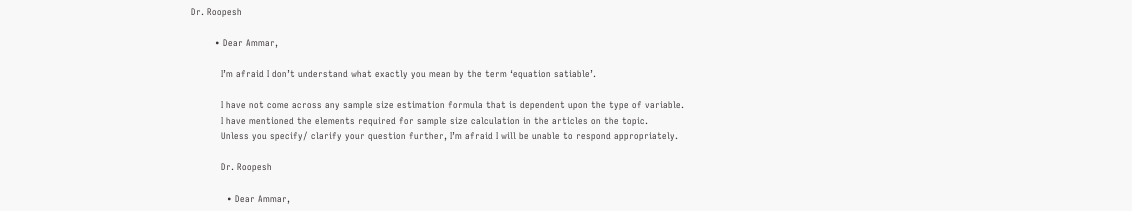Dr. Roopesh

        • Dear Ammar,

          I’m afraid I don’t understand what exactly you mean by the term ‘equation satiable’.

          I have not come across any sample size estimation formula that is dependent upon the type of variable.
          I have mentioned the elements required for sample size calculation in the articles on the topic.
          Unless you specify/ clarify your question further, I’m afraid I will be unable to respond appropriately.

          Dr. Roopesh

            • Dear Ammar,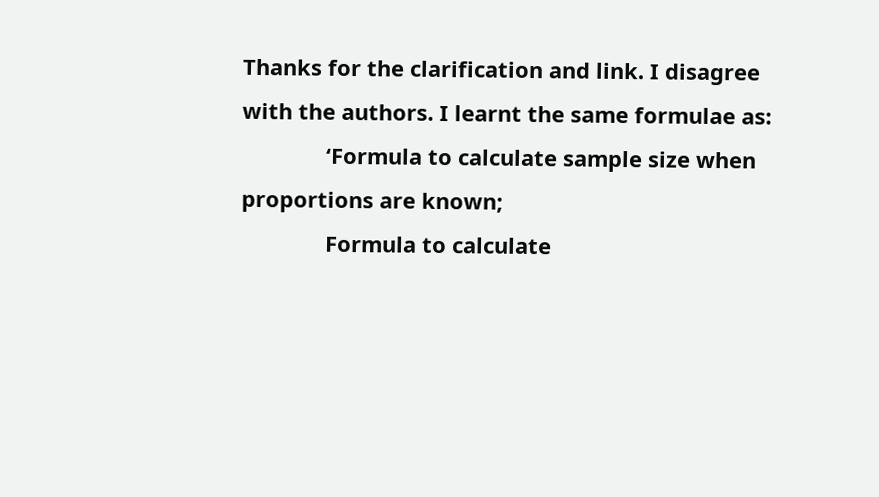Thanks for the clarification and link. I disagree with the authors. I learnt the same formulae as:
              ‘Formula to calculate sample size when proportions are known;
              Formula to calculate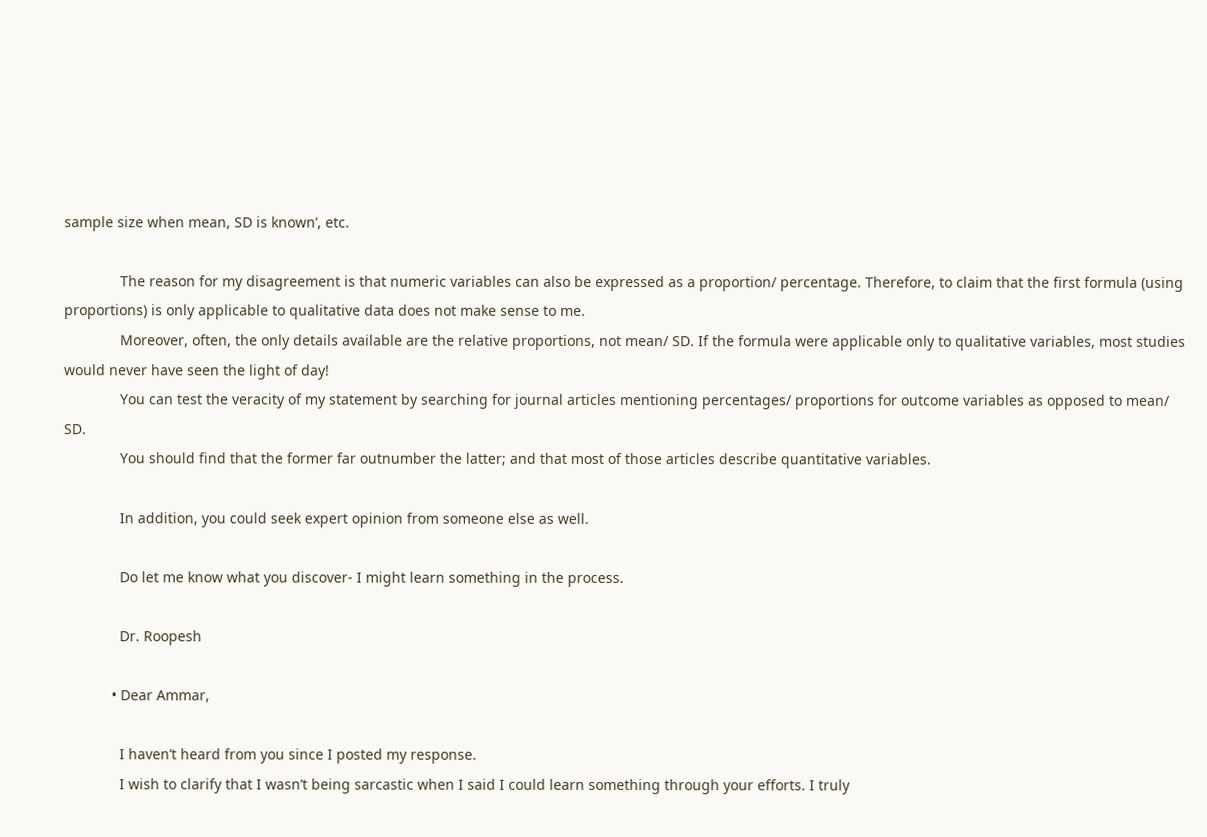sample size when mean, SD is known’, etc.

              The reason for my disagreement is that numeric variables can also be expressed as a proportion/ percentage. Therefore, to claim that the first formula (using proportions) is only applicable to qualitative data does not make sense to me.
              Moreover, often, the only details available are the relative proportions, not mean/ SD. If the formula were applicable only to qualitative variables, most studies would never have seen the light of day!
              You can test the veracity of my statement by searching for journal articles mentioning percentages/ proportions for outcome variables as opposed to mean/ SD.
              You should find that the former far outnumber the latter; and that most of those articles describe quantitative variables.

              In addition, you could seek expert opinion from someone else as well.

              Do let me know what you discover- I might learn something in the process.

              Dr. Roopesh

            • Dear Ammar,

              I haven’t heard from you since I posted my response.
              I wish to clarify that I wasn’t being sarcastic when I said I could learn something through your efforts. I truly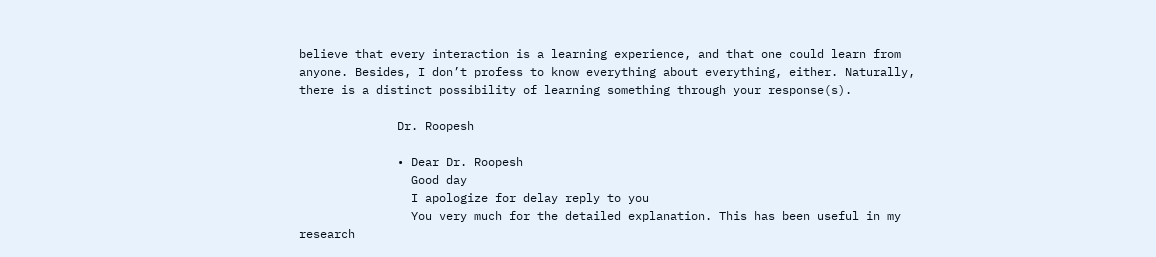believe that every interaction is a learning experience, and that one could learn from anyone. Besides, I don’t profess to know everything about everything, either. Naturally, there is a distinct possibility of learning something through your response(s).

              Dr. Roopesh

              • Dear Dr. Roopesh
                Good day
                I apologize for delay reply to you
                You very much for the detailed explanation. This has been useful in my research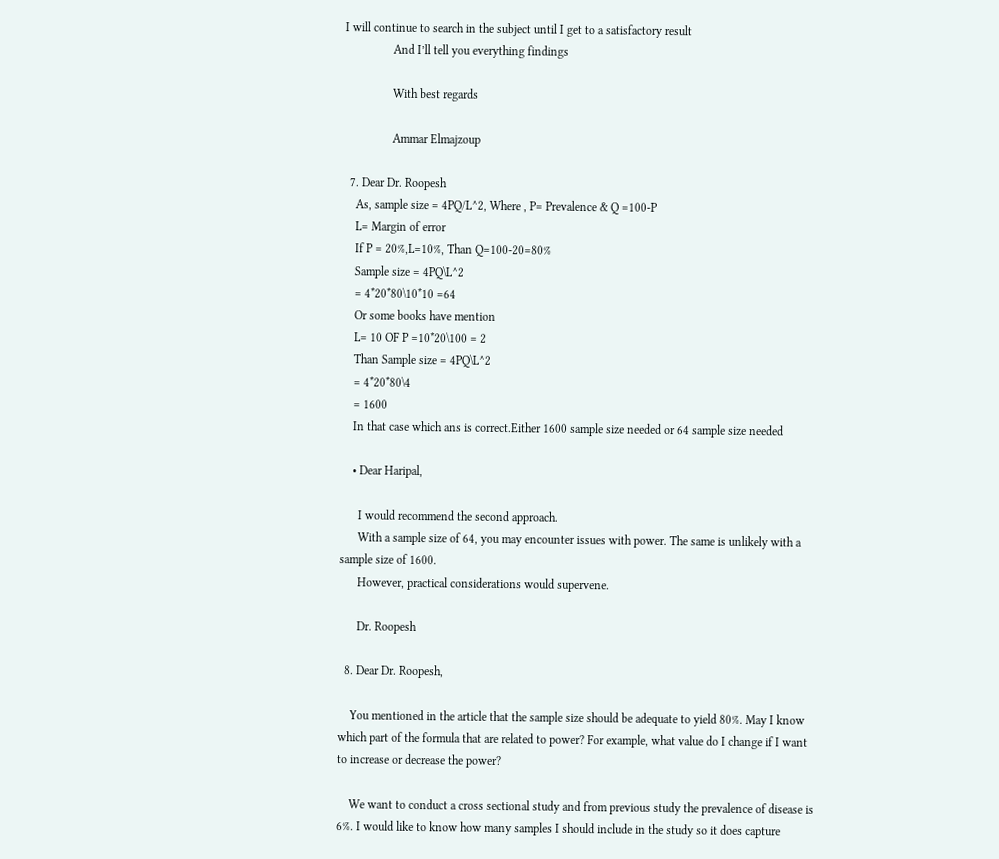I will continue to search in the subject until I get to a satisfactory result
                And I’ll tell you everything findings

                With best regards

                Ammar Elmajzoup

  7. Dear Dr. Roopesh
    As, sample size = 4PQ/L^2, Where , P= Prevalence & Q =100-P
    L= Margin of error
    If P = 20%,L=10%, Than Q=100-20=80%
    Sample size = 4PQ\L^2
    = 4*20*80\10*10 =64
    Or some books have mention
    L= 10 OF P =10*20\100 = 2
    Than Sample size = 4PQ\L^2
    = 4*20*80\4
    = 1600
    In that case which ans is correct.Either 1600 sample size needed or 64 sample size needed

    • Dear Haripal,

      I would recommend the second approach.
      With a sample size of 64, you may encounter issues with power. The same is unlikely with a sample size of 1600.
      However, practical considerations would supervene.

      Dr. Roopesh

  8. Dear Dr. Roopesh,

    You mentioned in the article that the sample size should be adequate to yield 80%. May I know which part of the formula that are related to power? For example, what value do I change if I want to increase or decrease the power?

    We want to conduct a cross sectional study and from previous study the prevalence of disease is 6%. I would like to know how many samples I should include in the study so it does capture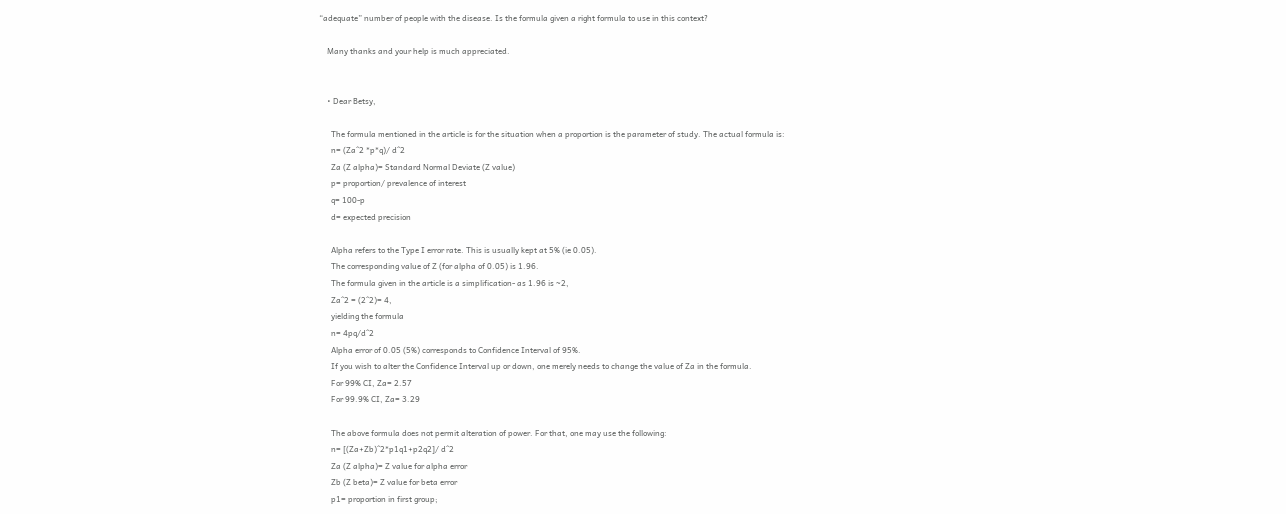“adequate” number of people with the disease. Is the formula given a right formula to use in this context?

    Many thanks and your help is much appreciated.


    • Dear Betsy,

      The formula mentioned in the article is for the situation when a proportion is the parameter of study. The actual formula is:
      n= (Za^2 *p*q)/ d^2
      Za (Z alpha)= Standard Normal Deviate (Z value)
      p= proportion/ prevalence of interest
      q= 100-p
      d= expected precision

      Alpha refers to the Type I error rate. This is usually kept at 5% (ie 0.05).
      The corresponding value of Z (for alpha of 0.05) is 1.96.
      The formula given in the article is a simplification- as 1.96 is ~2,
      Za^2 = (2^2)= 4,
      yielding the formula
      n= 4pq/d^2
      Alpha error of 0.05 (5%) corresponds to Confidence Interval of 95%.
      If you wish to alter the Confidence Interval up or down, one merely needs to change the value of Za in the formula.
      For 99% CI, Za= 2.57
      For 99.9% CI, Za= 3.29

      The above formula does not permit alteration of power. For that, one may use the following:
      n= [(Za+Zb)^2*p1q1+p2q2]/ d^2
      Za (Z alpha)= Z value for alpha error
      Zb (Z beta)= Z value for beta error
      p1= proportion in first group;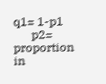q1= 1-p1
      p2= proportion in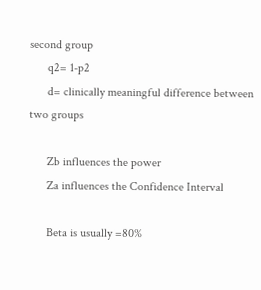second group
      q2= 1-p2
      d= clinically meaningful difference between two groups

      Zb influences the power
      Za influences the Confidence Interval

      Beta is usually =80%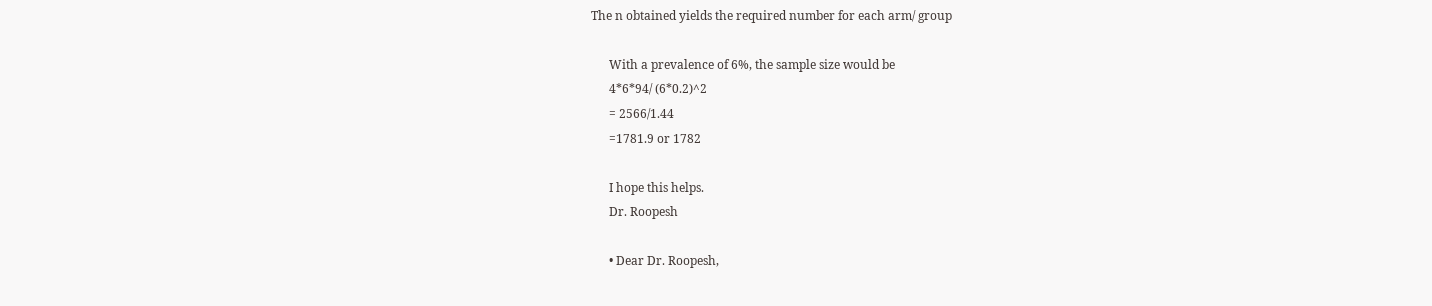The n obtained yields the required number for each arm/ group

      With a prevalence of 6%, the sample size would be
      4*6*94/ (6*0.2)^2
      = 2566/1.44
      =1781.9 or 1782

      I hope this helps.
      Dr. Roopesh

      • Dear Dr. Roopesh,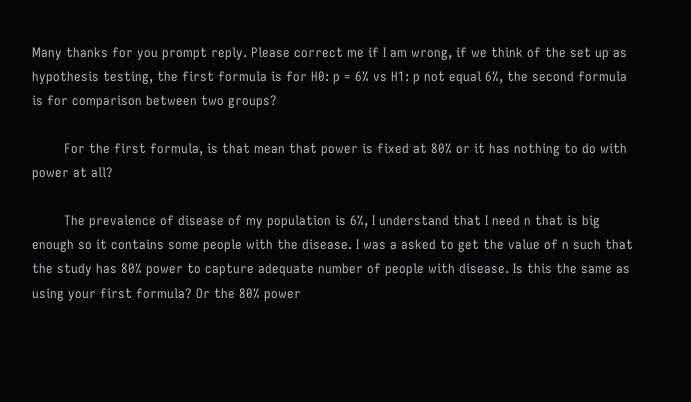Many thanks for you prompt reply. Please correct me if I am wrong, if we think of the set up as hypothesis testing, the first formula is for H0: p = 6% vs H1: p not equal 6%, the second formula is for comparison between two groups?

        For the first formula, is that mean that power is fixed at 80% or it has nothing to do with power at all?

        The prevalence of disease of my population is 6%, I understand that I need n that is big enough so it contains some people with the disease. I was a asked to get the value of n such that the study has 80% power to capture adequate number of people with disease. Is this the same as using your first formula? Or the 80% power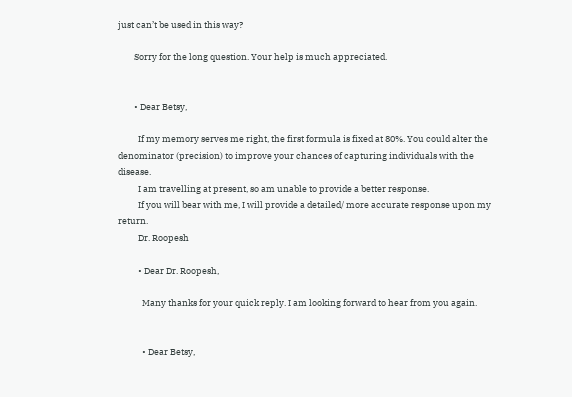just can’t be used in this way?

        Sorry for the long question. Your help is much appreciated.


        • Dear Betsy,

          If my memory serves me right, the first formula is fixed at 80%. You could alter the denominator (precision) to improve your chances of capturing individuals with the disease.
          I am travelling at present, so am unable to provide a better response.
          If you will bear with me, I will provide a detailed/ more accurate response upon my return.
          Dr. Roopesh

          • Dear Dr. Roopesh,

            Many thanks for your quick reply. I am looking forward to hear from you again.


            • Dear Betsy,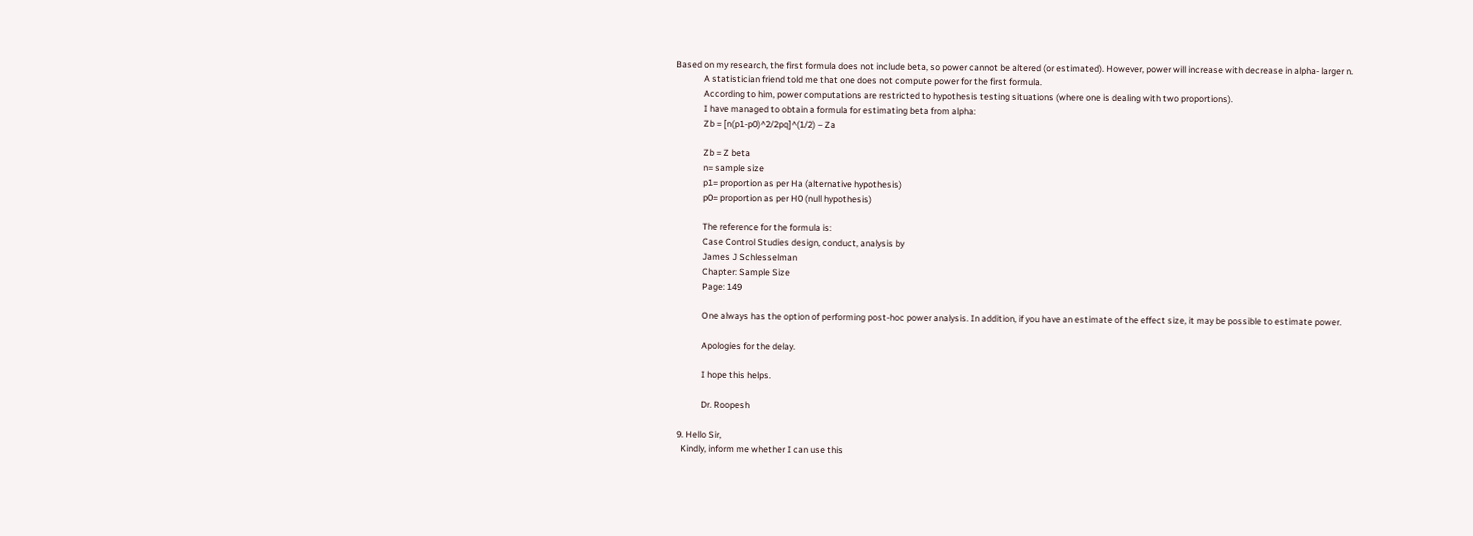Based on my research, the first formula does not include beta, so power cannot be altered (or estimated). However, power will increase with decrease in alpha- larger n.
              A statistician friend told me that one does not compute power for the first formula.
              According to him, power computations are restricted to hypothesis testing situations (where one is dealing with two proportions).
              I have managed to obtain a formula for estimating beta from alpha:
              Zb = [n(p1-p0)^2/2pq]^(1/2) – Za

              Zb = Z beta
              n= sample size
              p1= proportion as per Ha (alternative hypothesis)
              p0= proportion as per H0 (null hypothesis)

              The reference for the formula is:
              Case Control Studies design, conduct, analysis by
              James J Schlesselman
              Chapter: Sample Size
              Page: 149

              One always has the option of performing post-hoc power analysis. In addition, if you have an estimate of the effect size, it may be possible to estimate power.

              Apologies for the delay.

              I hope this helps.

              Dr. Roopesh

  9. Hello Sir,
    Kindly, inform me whether I can use this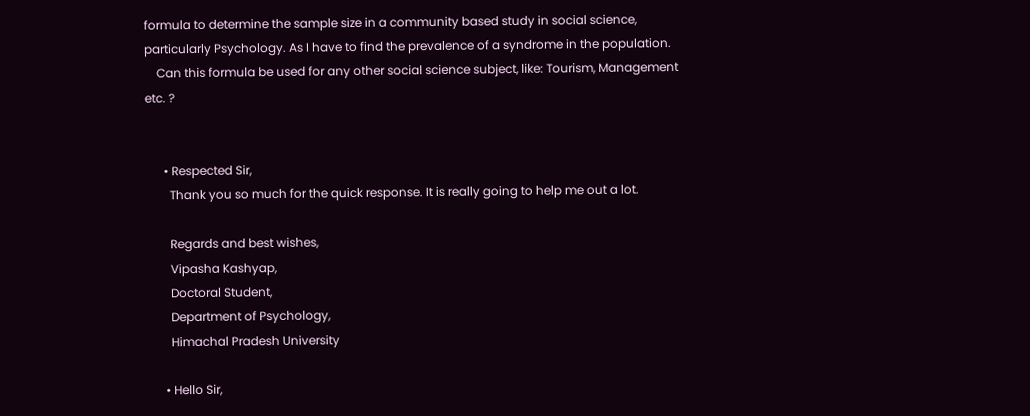formula to determine the sample size in a community based study in social science, particularly Psychology. As I have to find the prevalence of a syndrome in the population.
    Can this formula be used for any other social science subject, like: Tourism, Management etc. ?


      • Respected Sir,
        Thank you so much for the quick response. It is really going to help me out a lot.

        Regards and best wishes,
        Vipasha Kashyap,
        Doctoral Student,
        Department of Psychology,
        Himachal Pradesh University

      • Hello Sir,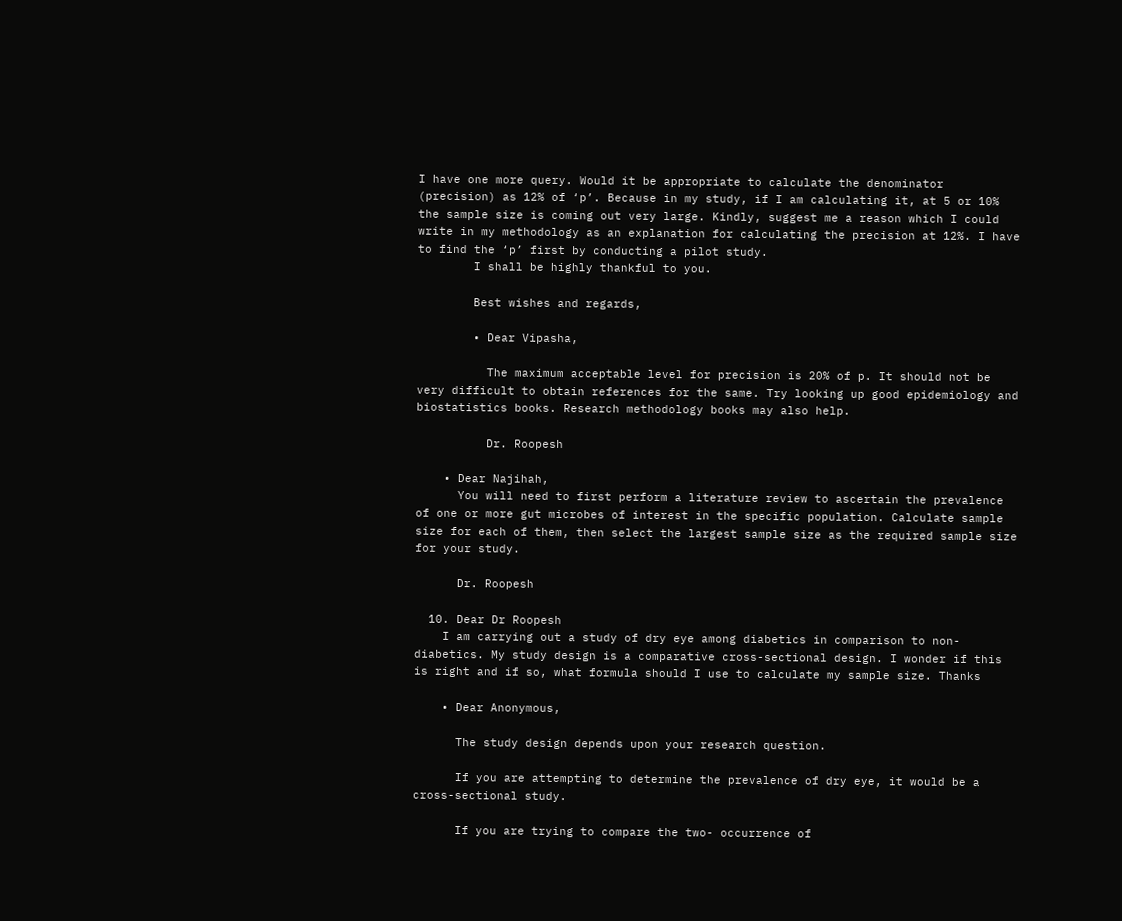I have one more query. Would it be appropriate to calculate the denominator (precision) as 12% of ‘p’. Because in my study, if I am calculating it, at 5 or 10% the sample size is coming out very large. Kindly, suggest me a reason which I could write in my methodology as an explanation for calculating the precision at 12%. I have to find the ‘p’ first by conducting a pilot study.
        I shall be highly thankful to you.

        Best wishes and regards,

        • Dear Vipasha,

          The maximum acceptable level for precision is 20% of p. It should not be very difficult to obtain references for the same. Try looking up good epidemiology and biostatistics books. Research methodology books may also help.

          Dr. Roopesh

    • Dear Najihah,
      You will need to first perform a literature review to ascertain the prevalence of one or more gut microbes of interest in the specific population. Calculate sample size for each of them, then select the largest sample size as the required sample size for your study.

      Dr. Roopesh

  10. Dear Dr Roopesh
    I am carrying out a study of dry eye among diabetics in comparison to non-diabetics. My study design is a comparative cross-sectional design. I wonder if this is right and if so, what formula should I use to calculate my sample size. Thanks

    • Dear Anonymous,

      The study design depends upon your research question.

      If you are attempting to determine the prevalence of dry eye, it would be a cross-sectional study.

      If you are trying to compare the two- occurrence of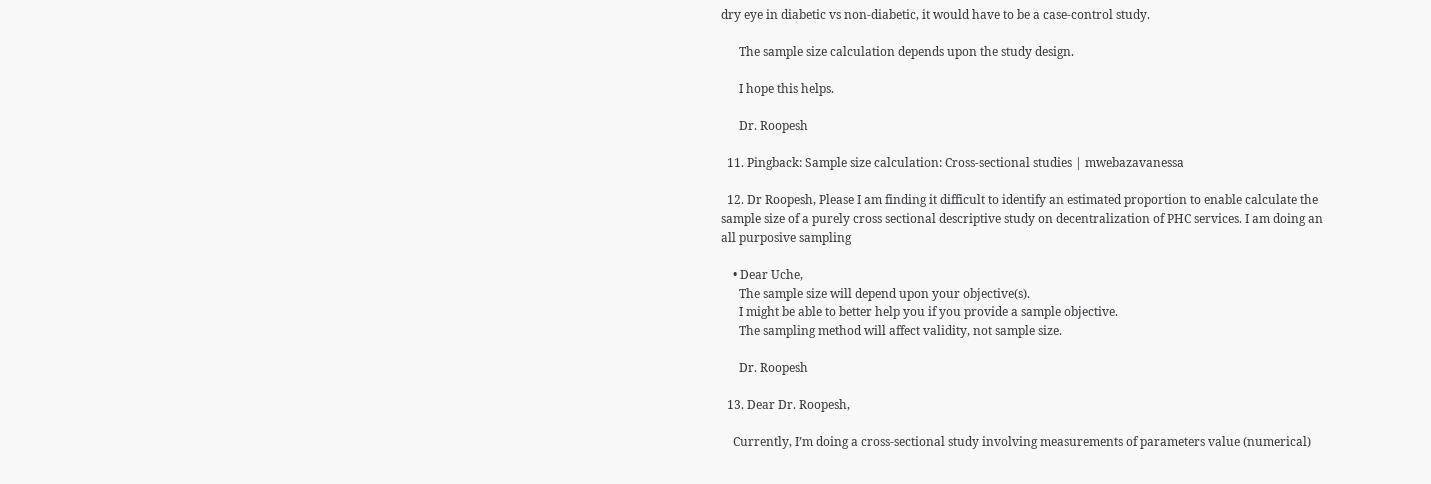dry eye in diabetic vs non-diabetic, it would have to be a case-control study.

      The sample size calculation depends upon the study design.

      I hope this helps.

      Dr. Roopesh

  11. Pingback: Sample size calculation: Cross-sectional studies | mwebazavanessa

  12. Dr Roopesh, Please I am finding it difficult to identify an estimated proportion to enable calculate the sample size of a purely cross sectional descriptive study on decentralization of PHC services. I am doing an all purposive sampling

    • Dear Uche,
      The sample size will depend upon your objective(s).
      I might be able to better help you if you provide a sample objective.
      The sampling method will affect validity, not sample size.

      Dr. Roopesh

  13. Dear Dr. Roopesh,

    Currently, I’m doing a cross-sectional study involving measurements of parameters value (numerical)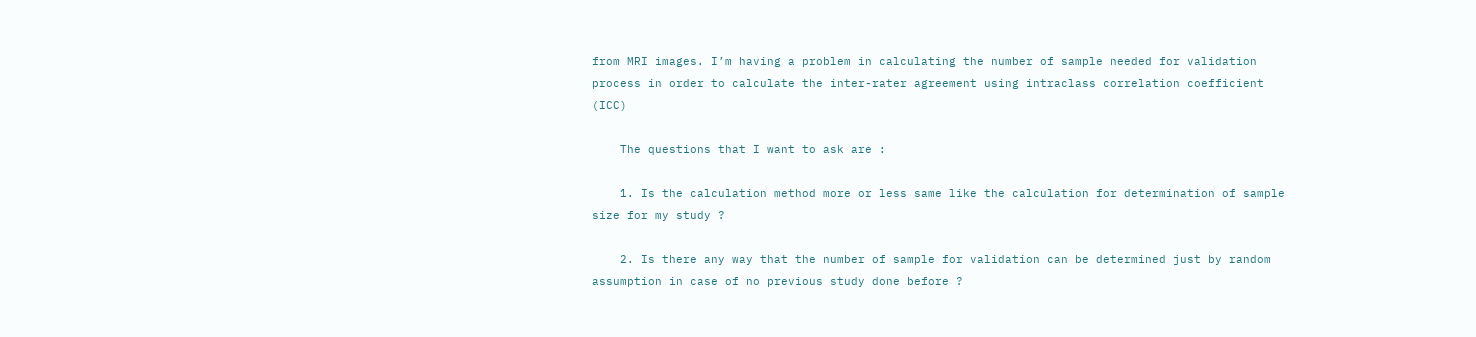from MRI images. I’m having a problem in calculating the number of sample needed for validation process in order to calculate the inter-rater agreement using intraclass correlation coefficient (ICC)

    The questions that I want to ask are :

    1. Is the calculation method more or less same like the calculation for determination of sample size for my study ?

    2. Is there any way that the number of sample for validation can be determined just by random assumption in case of no previous study done before ?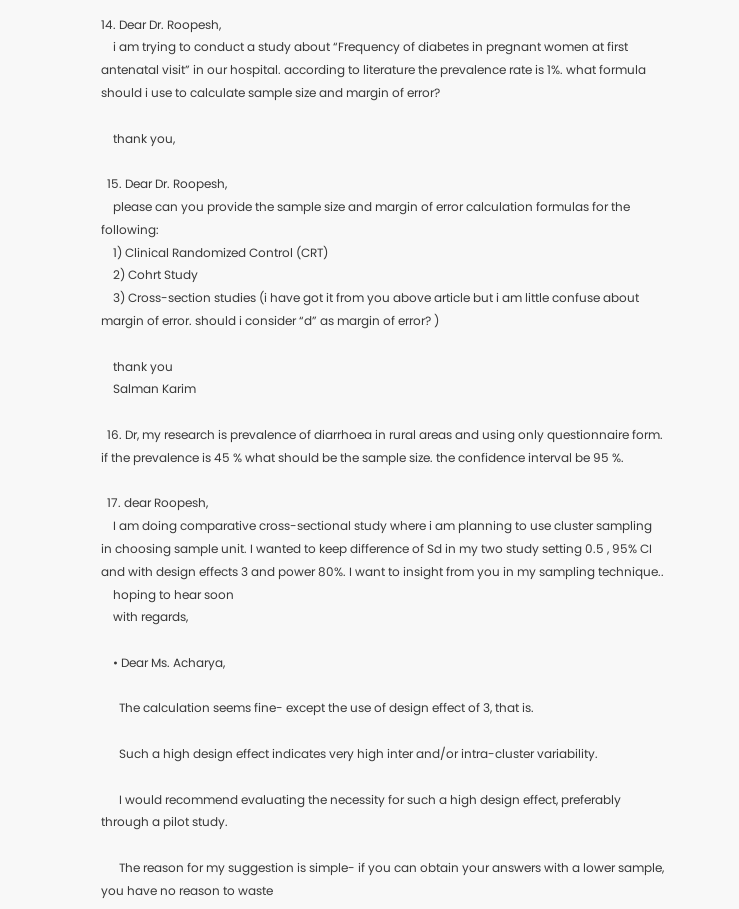14. Dear Dr. Roopesh,
    i am trying to conduct a study about “Frequency of diabetes in pregnant women at first antenatal visit” in our hospital. according to literature the prevalence rate is 1%. what formula should i use to calculate sample size and margin of error?

    thank you,

  15. Dear Dr. Roopesh,
    please can you provide the sample size and margin of error calculation formulas for the following:
    1) Clinical Randomized Control (CRT)
    2) Cohrt Study
    3) Cross-section studies (i have got it from you above article but i am little confuse about margin of error. should i consider “d” as margin of error? )

    thank you
    Salman Karim

  16. Dr, my research is prevalence of diarrhoea in rural areas and using only questionnaire form. if the prevalence is 45 % what should be the sample size. the confidence interval be 95 %.

  17. dear Roopesh,
    I am doing comparative cross-sectional study where i am planning to use cluster sampling in choosing sample unit. I wanted to keep difference of Sd in my two study setting 0.5 , 95% CI and with design effects 3 and power 80%. I want to insight from you in my sampling technique..
    hoping to hear soon
    with regards,

    • Dear Ms. Acharya,

      The calculation seems fine- except the use of design effect of 3, that is.

      Such a high design effect indicates very high inter and/or intra-cluster variability.

      I would recommend evaluating the necessity for such a high design effect, preferably through a pilot study.

      The reason for my suggestion is simple- if you can obtain your answers with a lower sample, you have no reason to waste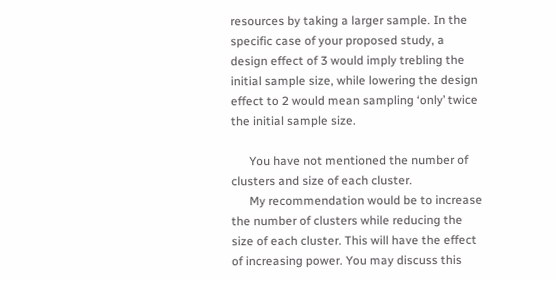resources by taking a larger sample. In the specific case of your proposed study, a design effect of 3 would imply trebling the initial sample size, while lowering the design effect to 2 would mean sampling ‘only’ twice the initial sample size.

      You have not mentioned the number of clusters and size of each cluster.
      My recommendation would be to increase the number of clusters while reducing the size of each cluster. This will have the effect of increasing power. You may discuss this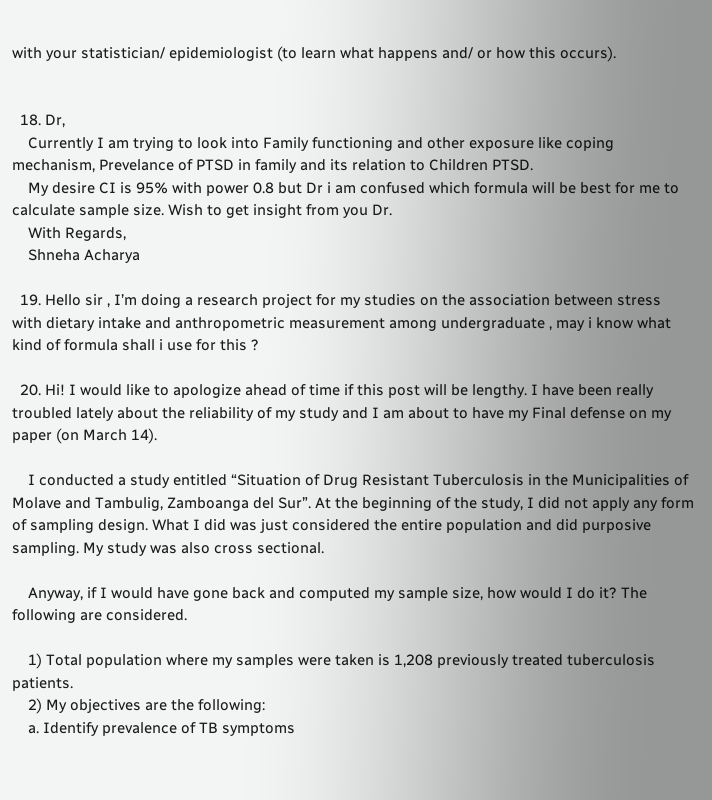with your statistician/ epidemiologist (to learn what happens and/ or how this occurs).


  18. Dr,
    Currently I am trying to look into Family functioning and other exposure like coping mechanism, Prevelance of PTSD in family and its relation to Children PTSD.
    My desire CI is 95% with power 0.8 but Dr i am confused which formula will be best for me to calculate sample size. Wish to get insight from you Dr.
    With Regards,
    Shneha Acharya

  19. Hello sir , I’m doing a research project for my studies on the association between stress with dietary intake and anthropometric measurement among undergraduate , may i know what kind of formula shall i use for this ?

  20. Hi! I would like to apologize ahead of time if this post will be lengthy. I have been really troubled lately about the reliability of my study and I am about to have my Final defense on my paper (on March 14).

    I conducted a study entitled “Situation of Drug Resistant Tuberculosis in the Municipalities of Molave and Tambulig, Zamboanga del Sur”. At the beginning of the study, I did not apply any form of sampling design. What I did was just considered the entire population and did purposive sampling. My study was also cross sectional.

    Anyway, if I would have gone back and computed my sample size, how would I do it? The following are considered.

    1) Total population where my samples were taken is 1,208 previously treated tuberculosis patients.
    2) My objectives are the following:
    a. Identify prevalence of TB symptoms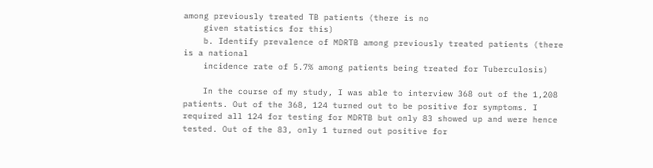among previously treated TB patients (there is no
    given statistics for this)
    b. Identify prevalence of MDRTB among previously treated patients (there is a national
    incidence rate of 5.7% among patients being treated for Tuberculosis)

    In the course of my study, I was able to interview 368 out of the 1,208 patients. Out of the 368, 124 turned out to be positive for symptoms. I required all 124 for testing for MDRTB but only 83 showed up and were hence tested. Out of the 83, only 1 turned out positive for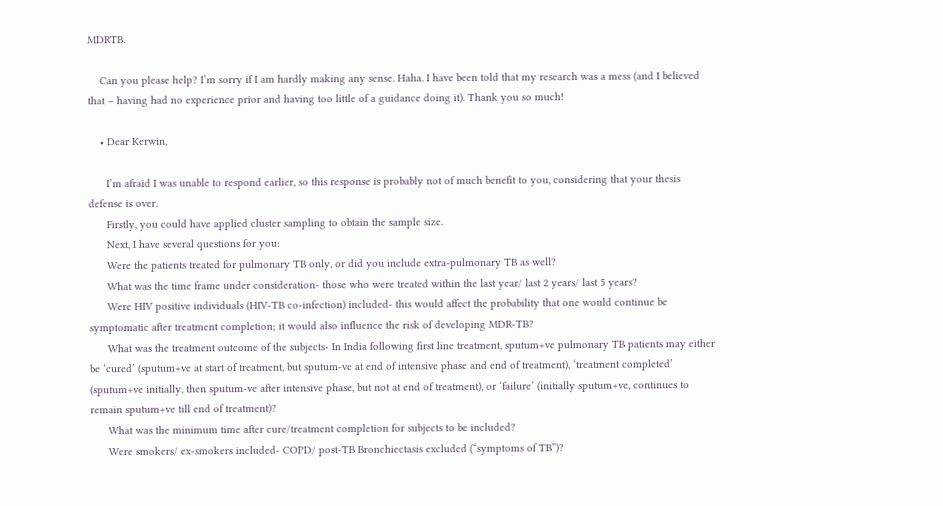MDRTB.

    Can you please help? I’m sorry if I am hardly making any sense. Haha. I have been told that my research was a mess (and I believed that – having had no experience prior and having too little of a guidance doing it). Thank you so much!

    • Dear Kerwin,

      I’m afraid I was unable to respond earlier, so this response is probably not of much benefit to you, considering that your thesis defense is over.
      Firstly, you could have applied cluster sampling to obtain the sample size.
      Next, I have several questions for you:
      Were the patients treated for pulmonary TB only, or did you include extra-pulmonary TB as well?
      What was the time frame under consideration- those who were treated within the last year/ last 2 years/ last 5 years?
      Were HIV positive individuals (HIV-TB co-infection) included- this would affect the probability that one would continue be symptomatic after treatment completion; it would also influence the risk of developing MDR-TB?
      What was the treatment outcome of the subjects- In India following first line treatment, sputum+ve pulmonary TB patients may either be ‘cured’ (sputum+ve at start of treatment, but sputum-ve at end of intensive phase and end of treatment), ‘treatment completed’ (sputum+ve initially, then sputum-ve after intensive phase, but not at end of treatment), or ‘failure’ (initially sputum+ve, continues to remain sputum+ve till end of treatment)?
      What was the minimum time after cure/treatment completion for subjects to be included?
      Were smokers/ ex-smokers included- COPD/ post-TB Bronchiectasis excluded (“symptoms of TB”)?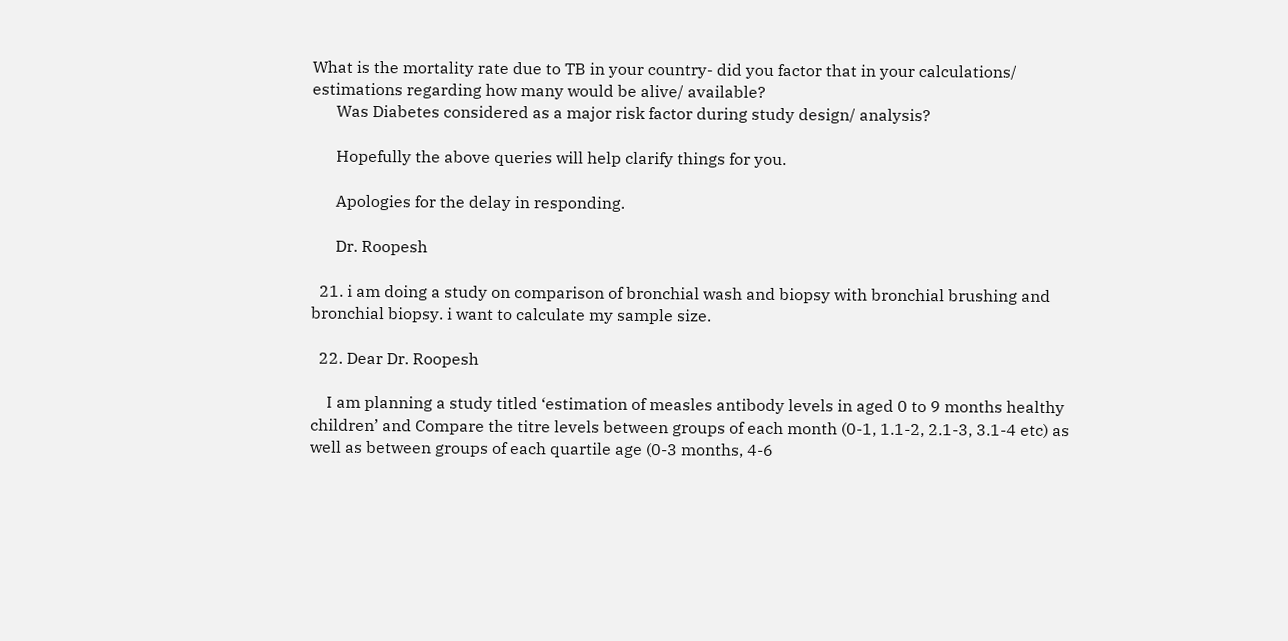What is the mortality rate due to TB in your country- did you factor that in your calculations/ estimations regarding how many would be alive/ available?
      Was Diabetes considered as a major risk factor during study design/ analysis?

      Hopefully the above queries will help clarify things for you.

      Apologies for the delay in responding.

      Dr. Roopesh

  21. i am doing a study on comparison of bronchial wash and biopsy with bronchial brushing and bronchial biopsy. i want to calculate my sample size.

  22. Dear Dr. Roopesh

    I am planning a study titled ‘estimation of measles antibody levels in aged 0 to 9 months healthy children’ and Compare the titre levels between groups of each month (0-1, 1.1-2, 2.1-3, 3.1-4 etc) as well as between groups of each quartile age (0-3 months, 4-6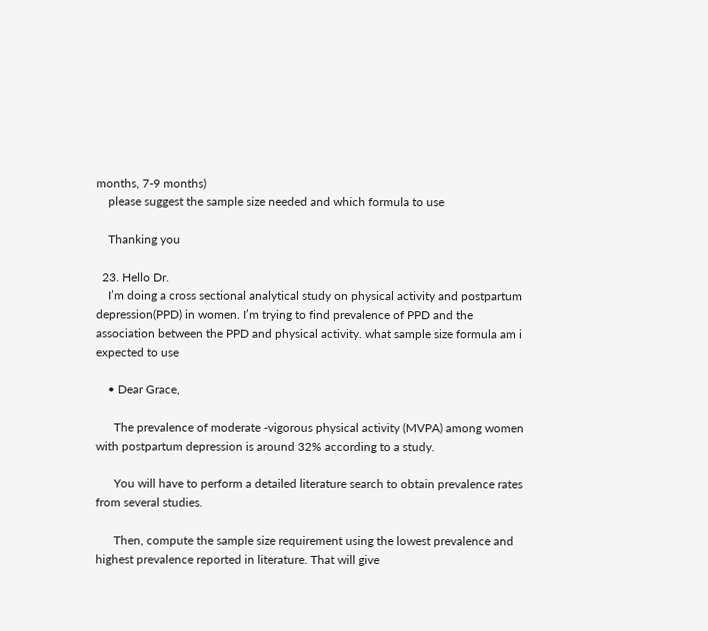months, 7-9 months)
    please suggest the sample size needed and which formula to use

    Thanking you

  23. Hello Dr.
    I’m doing a cross sectional analytical study on physical activity and postpartum depression(PPD) in women. I’m trying to find prevalence of PPD and the association between the PPD and physical activity. what sample size formula am i expected to use

    • Dear Grace,

      The prevalence of moderate -vigorous physical activity (MVPA) among women with postpartum depression is around 32% according to a study.

      You will have to perform a detailed literature search to obtain prevalence rates from several studies.

      Then, compute the sample size requirement using the lowest prevalence and highest prevalence reported in literature. That will give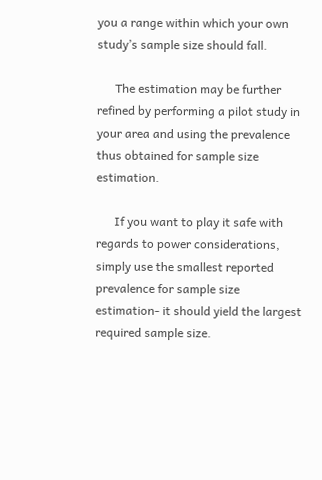you a range within which your own study’s sample size should fall.

      The estimation may be further refined by performing a pilot study in your area and using the prevalence thus obtained for sample size estimation.

      If you want to play it safe with regards to power considerations, simply use the smallest reported prevalence for sample size estimation- it should yield the largest required sample size.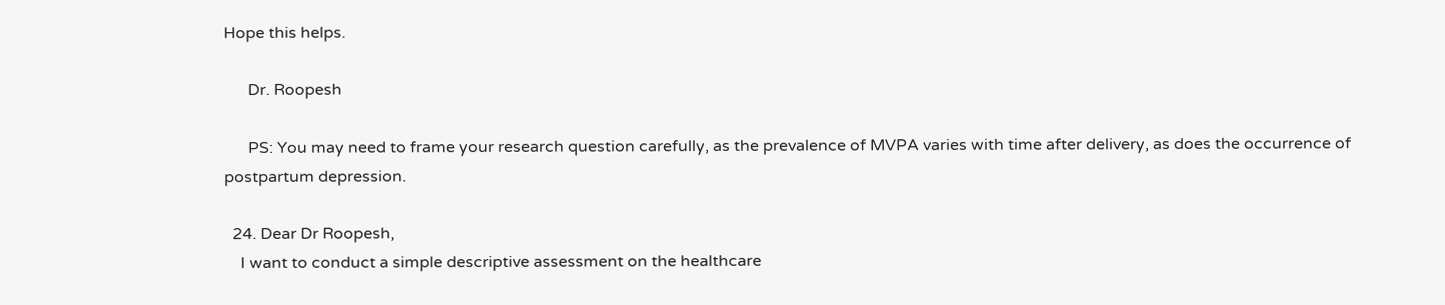Hope this helps.

      Dr. Roopesh

      PS: You may need to frame your research question carefully, as the prevalence of MVPA varies with time after delivery, as does the occurrence of postpartum depression.

  24. Dear Dr Roopesh,
    I want to conduct a simple descriptive assessment on the healthcare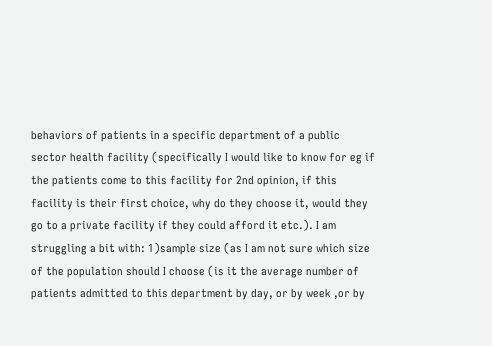behaviors of patients in a specific department of a public sector health facility (specifically I would like to know for eg if the patients come to this facility for 2nd opinion, if this facility is their first choice, why do they choose it, would they go to a private facility if they could afford it etc.). I am struggling a bit with: 1)sample size (as I am not sure which size of the population should I choose (is it the average number of patients admitted to this department by day, or by week ,or by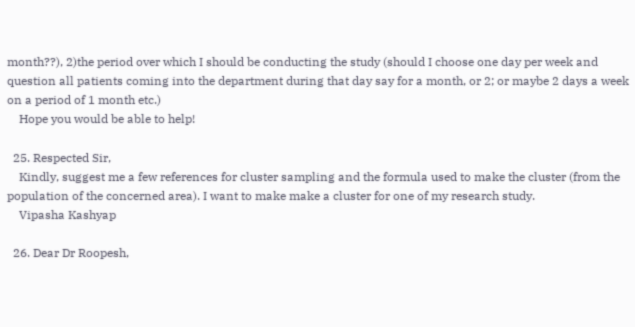month??), 2)the period over which I should be conducting the study (should I choose one day per week and question all patients coming into the department during that day say for a month, or 2; or maybe 2 days a week on a period of 1 month etc.)
    Hope you would be able to help!

  25. Respected Sir,
    Kindly, suggest me a few references for cluster sampling and the formula used to make the cluster (from the population of the concerned area). I want to make make a cluster for one of my research study.
    Vipasha Kashyap

  26. Dear Dr Roopesh,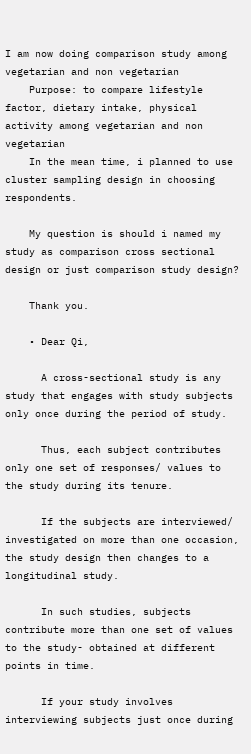I am now doing comparison study among vegetarian and non vegetarian
    Purpose: to compare lifestyle factor, dietary intake, physical activity among vegetarian and non vegetarian
    In the mean time, i planned to use cluster sampling design in choosing respondents.

    My question is should i named my study as comparison cross sectional design or just comparison study design?

    Thank you.

    • Dear Qi,

      A cross-sectional study is any study that engages with study subjects only once during the period of study.

      Thus, each subject contributes only one set of responses/ values to the study during its tenure.

      If the subjects are interviewed/ investigated on more than one occasion, the study design then changes to a longitudinal study.

      In such studies, subjects contribute more than one set of values to the study- obtained at different points in time.

      If your study involves interviewing subjects just once during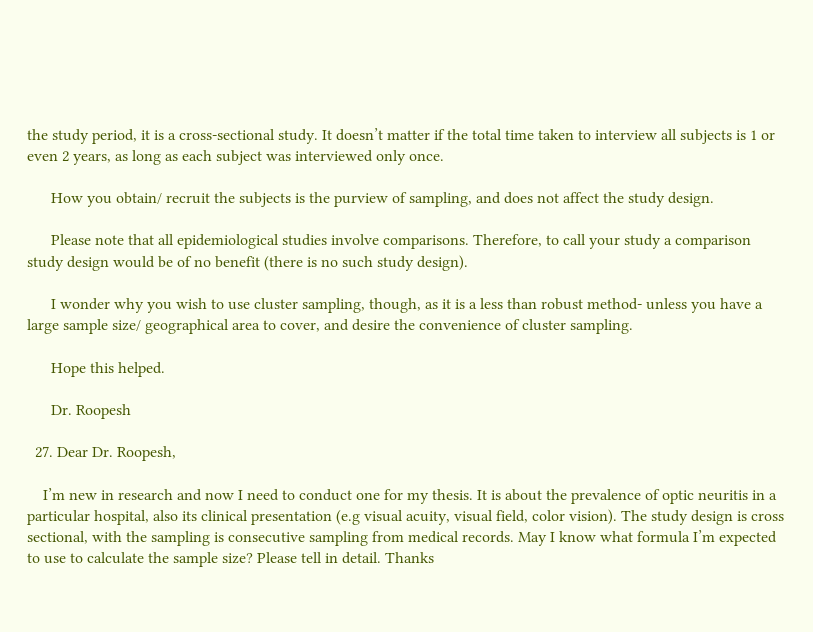the study period, it is a cross-sectional study. It doesn’t matter if the total time taken to interview all subjects is 1 or even 2 years, as long as each subject was interviewed only once.

      How you obtain/ recruit the subjects is the purview of sampling, and does not affect the study design.

      Please note that all epidemiological studies involve comparisons. Therefore, to call your study a comparison study design would be of no benefit (there is no such study design).

      I wonder why you wish to use cluster sampling, though, as it is a less than robust method- unless you have a large sample size/ geographical area to cover, and desire the convenience of cluster sampling.

      Hope this helped.

      Dr. Roopesh

  27. Dear Dr. Roopesh,

    I’m new in research and now I need to conduct one for my thesis. It is about the prevalence of optic neuritis in a particular hospital, also its clinical presentation (e.g visual acuity, visual field, color vision). The study design is cross sectional, with the sampling is consecutive sampling from medical records. May I know what formula I’m expected to use to calculate the sample size? Please tell in detail. Thanks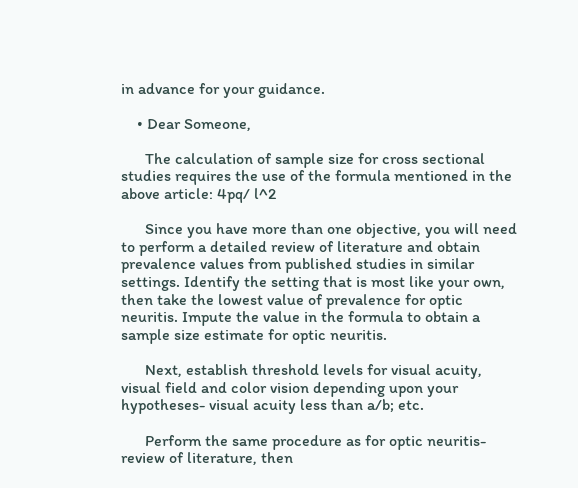in advance for your guidance.

    • Dear Someone,

      The calculation of sample size for cross sectional studies requires the use of the formula mentioned in the above article: 4pq/ l^2

      Since you have more than one objective, you will need to perform a detailed review of literature and obtain prevalence values from published studies in similar settings. Identify the setting that is most like your own, then take the lowest value of prevalence for optic neuritis. Impute the value in the formula to obtain a sample size estimate for optic neuritis.

      Next, establish threshold levels for visual acuity, visual field and color vision depending upon your hypotheses- visual acuity less than a/b; etc.

      Perform the same procedure as for optic neuritis- review of literature, then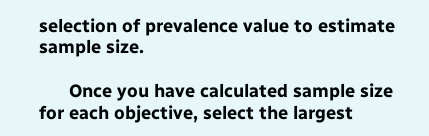selection of prevalence value to estimate sample size.

      Once you have calculated sample size for each objective, select the largest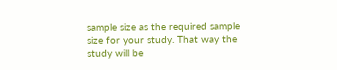sample size as the required sample size for your study. That way the study will be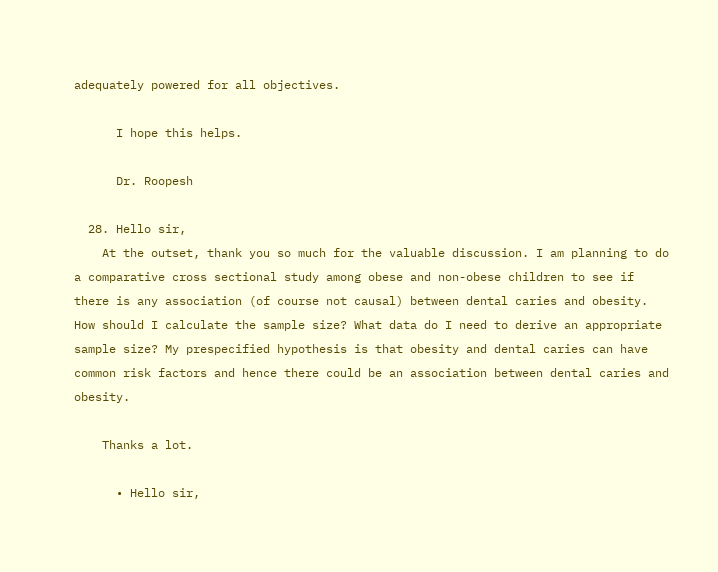adequately powered for all objectives.

      I hope this helps.

      Dr. Roopesh

  28. Hello sir,
    At the outset, thank you so much for the valuable discussion. I am planning to do a comparative cross sectional study among obese and non-obese children to see if there is any association (of course not causal) between dental caries and obesity. How should I calculate the sample size? What data do I need to derive an appropriate sample size? My prespecified hypothesis is that obesity and dental caries can have common risk factors and hence there could be an association between dental caries and obesity.

    Thanks a lot.

      • Hello sir,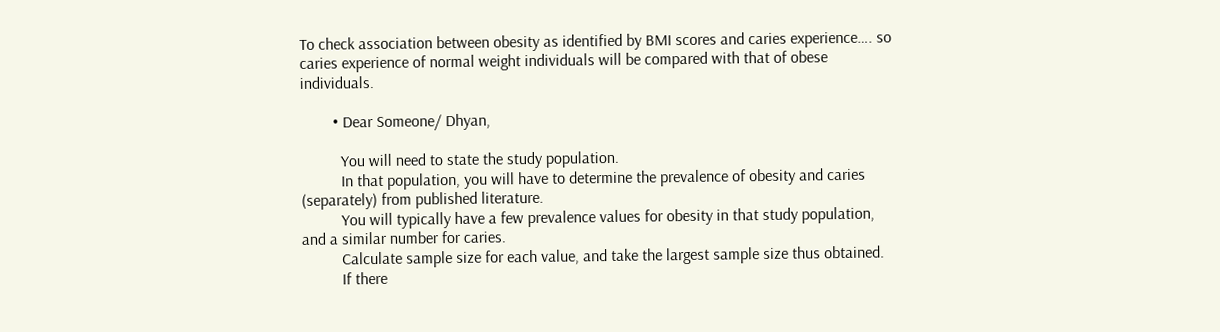To check association between obesity as identified by BMI scores and caries experience…. so caries experience of normal weight individuals will be compared with that of obese individuals.

        • Dear Someone/ Dhyan,

          You will need to state the study population.
          In that population, you will have to determine the prevalence of obesity and caries (separately) from published literature.
          You will typically have a few prevalence values for obesity in that study population, and a similar number for caries.
          Calculate sample size for each value, and take the largest sample size thus obtained.
          If there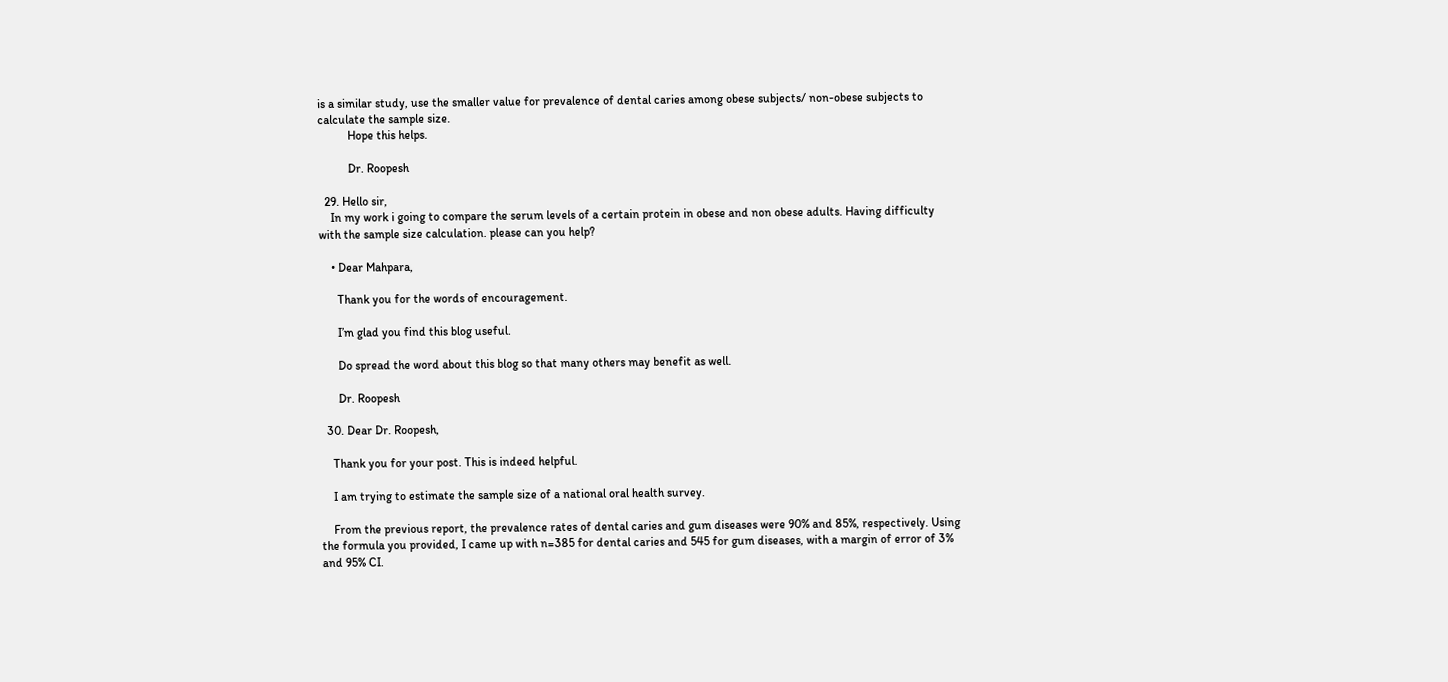is a similar study, use the smaller value for prevalence of dental caries among obese subjects/ non-obese subjects to calculate the sample size.
          Hope this helps.

          Dr. Roopesh

  29. Hello sir,
    In my work i going to compare the serum levels of a certain protein in obese and non obese adults. Having difficulty with the sample size calculation. please can you help?

    • Dear Mahpara,

      Thank you for the words of encouragement.

      I’m glad you find this blog useful.

      Do spread the word about this blog so that many others may benefit as well.

      Dr. Roopesh

  30. Dear Dr. Roopesh,

    Thank you for your post. This is indeed helpful.

    I am trying to estimate the sample size of a national oral health survey.

    From the previous report, the prevalence rates of dental caries and gum diseases were 90% and 85%, respectively. Using the formula you provided, I came up with n=385 for dental caries and 545 for gum diseases, with a margin of error of 3% and 95% CI.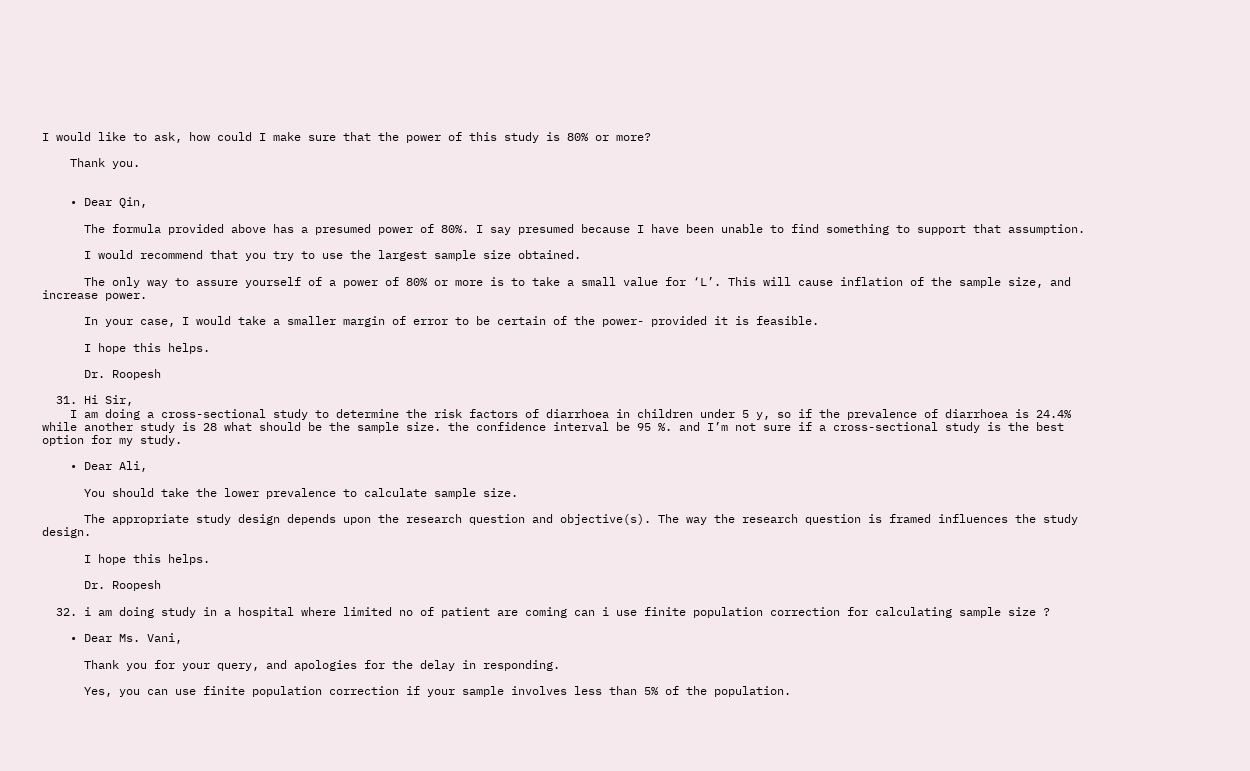I would like to ask, how could I make sure that the power of this study is 80% or more?

    Thank you.


    • Dear Qin,

      The formula provided above has a presumed power of 80%. I say presumed because I have been unable to find something to support that assumption.

      I would recommend that you try to use the largest sample size obtained.

      The only way to assure yourself of a power of 80% or more is to take a small value for ‘L’. This will cause inflation of the sample size, and increase power.

      In your case, I would take a smaller margin of error to be certain of the power- provided it is feasible.

      I hope this helps.

      Dr. Roopesh

  31. Hi Sir,
    I am doing a cross-sectional study to determine the risk factors of diarrhoea in children under 5 y, so if the prevalence of diarrhoea is 24.4% while another study is 28 what should be the sample size. the confidence interval be 95 %. and I’m not sure if a cross-sectional study is the best option for my study.

    • Dear Ali,

      You should take the lower prevalence to calculate sample size.

      The appropriate study design depends upon the research question and objective(s). The way the research question is framed influences the study design.

      I hope this helps.

      Dr. Roopesh

  32. i am doing study in a hospital where limited no of patient are coming can i use finite population correction for calculating sample size ?

    • Dear Ms. Vani,

      Thank you for your query, and apologies for the delay in responding.

      Yes, you can use finite population correction if your sample involves less than 5% of the population.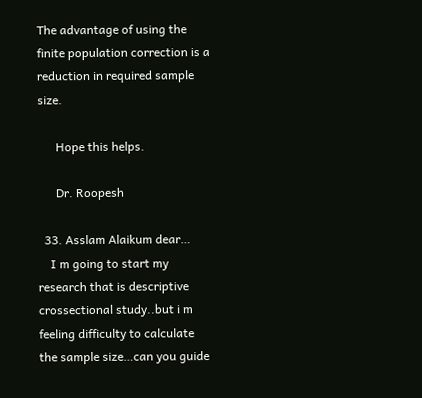The advantage of using the finite population correction is a reduction in required sample size.

      Hope this helps.

      Dr. Roopesh

  33. Asslam Alaikum dear…
    I m going to start my research that is descriptive crossectional study..but i m feeling difficulty to calculate the sample size…can you guide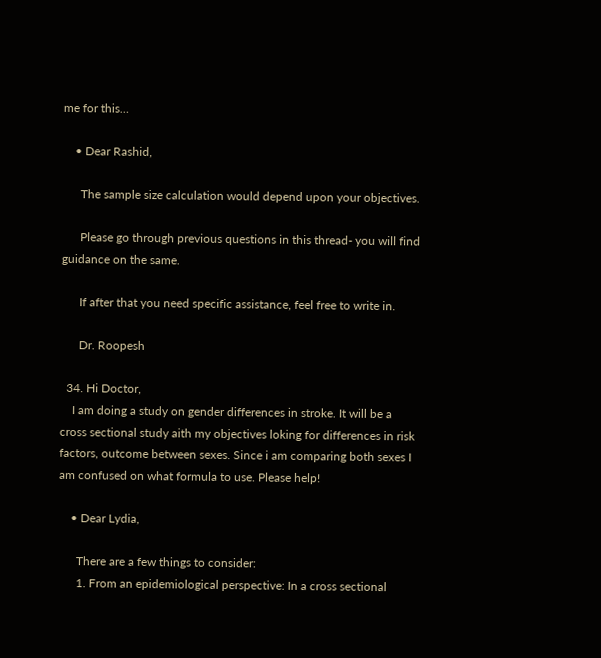me for this…

    • Dear Rashid,

      The sample size calculation would depend upon your objectives.

      Please go through previous questions in this thread- you will find guidance on the same.

      If after that you need specific assistance, feel free to write in.

      Dr. Roopesh

  34. Hi Doctor,
    I am doing a study on gender differences in stroke. It will be a cross sectional study aith my objectives loking for differences in risk factors, outcome between sexes. Since i am comparing both sexes I am confused on what formula to use. Please help!

    • Dear Lydia,

      There are a few things to consider:
      1. From an epidemiological perspective: In a cross sectional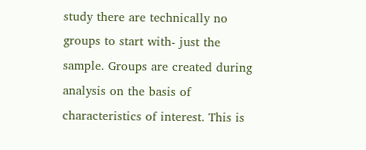study there are technically no groups to start with- just the sample. Groups are created during analysis on the basis of characteristics of interest. This is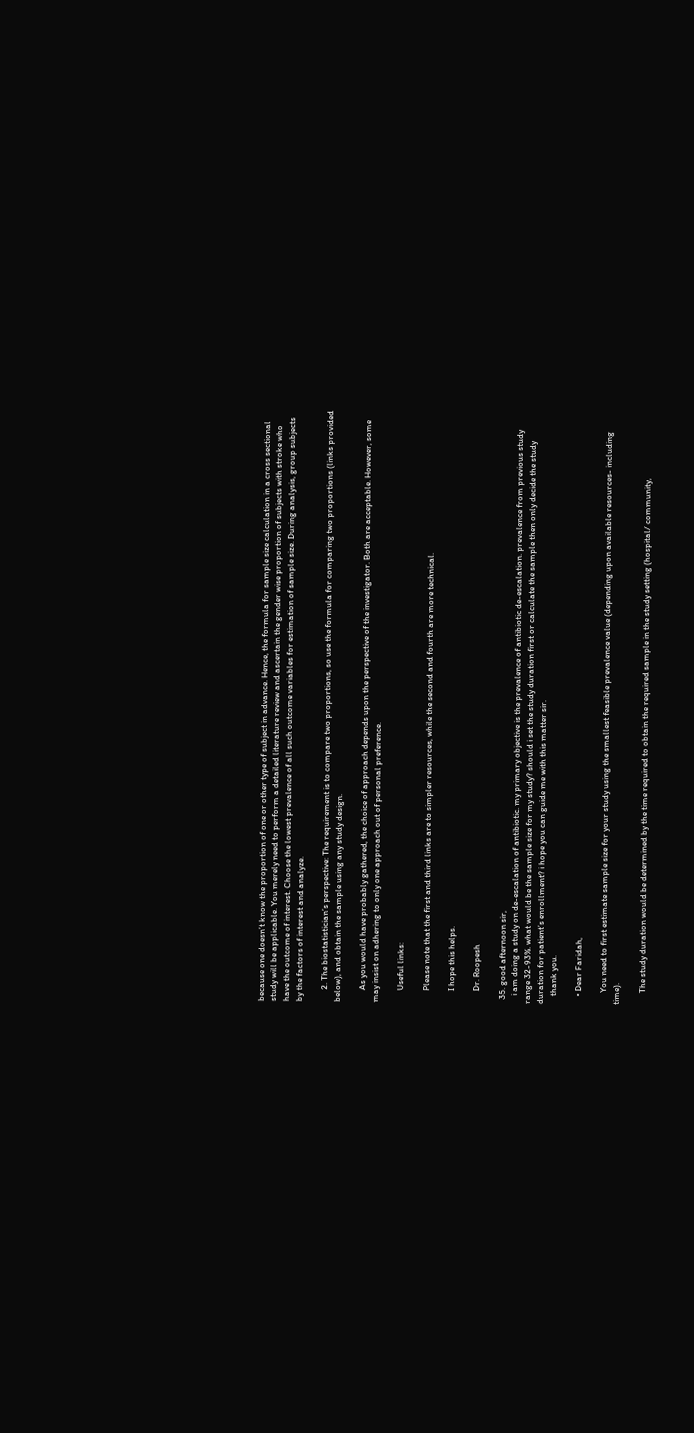because one doesn’t know the proportion of one or other type of subject in advance. Hence, the formula for sample size calculation in a cross sectional study will be applicable. You merely need to perform a detailed literature review and ascertain the gender wise proportion of subjects with stroke who have the outcome of interest. Choose the lowest prevalence of all such outcome variables for estimation of sample size. During analysis, group subjects by the factors of interest and analyze.

      2. The biostatistician’s perspective: The requirement is to compare two proportions, so use the formula for comparing two proportions (links provided below), and obtain the sample using any study design.

      As you would have probably gathered, the choice of approach depends upon the perspective of the investigator. Both are acceptable. However, some may insist on adhering to only one approach out of personal preference.

      Useful links:

      Please note that the first and third links are to simpler resources, while the second and fourth are more technical.

      I hope this helps.

      Dr. Roopesh

  35. good afternoon sir,
    i am doing a study on de-escalation of antibiotic. my primary objective is the prevalence of antibiotic de-escalation. prevalence from previous study range 32-93%. what would be the sample size for my study? should i set the study duration first or calculate the sample then only decide the study duration for patient’s enrollment? i hope you can guide me with this matter sir.
    thank you.

    • Dear Faridah,

      You need to first estimate sample size for your study using the smallest feasible prevalence value (depending upon available resources- including time).

      The study duration would be determined by the time required to obtain the required sample in the study setting (hospital/ community,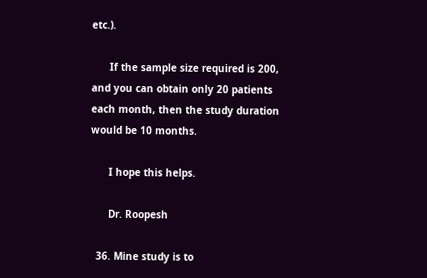etc.).

      If the sample size required is 200, and you can obtain only 20 patients each month, then the study duration would be 10 months.

      I hope this helps.

      Dr. Roopesh

  36. Mine study is to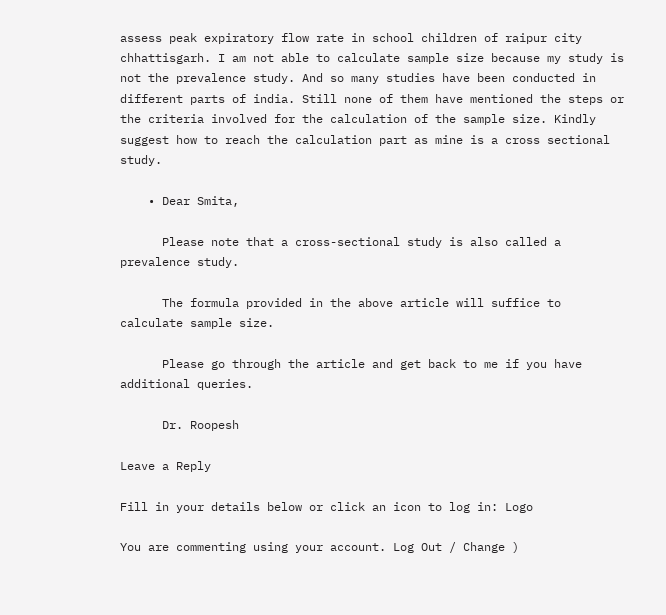assess peak expiratory flow rate in school children of raipur city chhattisgarh. I am not able to calculate sample size because my study is not the prevalence study. And so many studies have been conducted in different parts of india. Still none of them have mentioned the steps or the criteria involved for the calculation of the sample size. Kindly suggest how to reach the calculation part as mine is a cross sectional study.

    • Dear Smita,

      Please note that a cross-sectional study is also called a prevalence study.

      The formula provided in the above article will suffice to calculate sample size.

      Please go through the article and get back to me if you have additional queries.

      Dr. Roopesh

Leave a Reply

Fill in your details below or click an icon to log in: Logo

You are commenting using your account. Log Out / Change )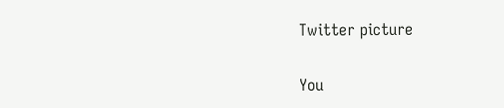Twitter picture

You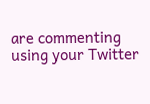are commenting using your Twitter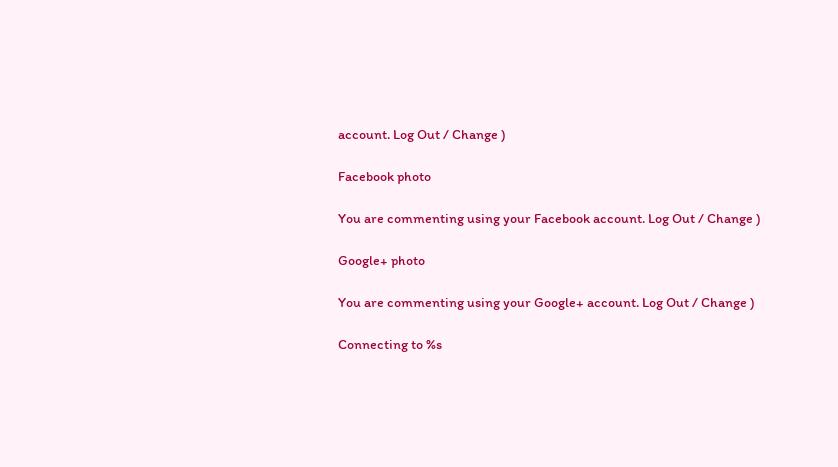account. Log Out / Change )

Facebook photo

You are commenting using your Facebook account. Log Out / Change )

Google+ photo

You are commenting using your Google+ account. Log Out / Change )

Connecting to %s